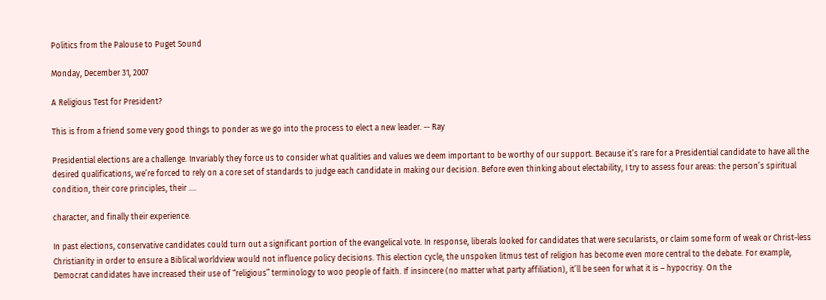Politics from the Palouse to Puget Sound

Monday, December 31, 2007

A Religious Test for President?

This is from a friend some very good things to ponder as we go into the process to elect a new leader. -- Ray

Presidential elections are a challenge. Invariably they force us to consider what qualities and values we deem important to be worthy of our support. Because it’s rare for a Presidential candidate to have all the desired qualifications, we’re forced to rely on a core set of standards to judge each candidate in making our decision. Before even thinking about electability, I try to assess four areas: the person’s spiritual condition, their core principles, their ....

character, and finally their experience.

In past elections, conservative candidates could turn out a significant portion of the evangelical vote. In response, liberals looked for candidates that were secularists, or claim some form of weak or Christ-less Christianity in order to ensure a Biblical worldview would not influence policy decisions. This election cycle, the unspoken litmus test of religion has become even more central to the debate. For example, Democrat candidates have increased their use of “religious” terminology to woo people of faith. If insincere (no matter what party affiliation), it’ll be seen for what it is – hypocrisy. On the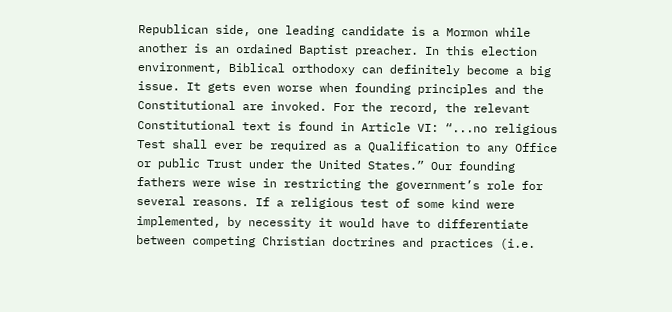Republican side, one leading candidate is a Mormon while another is an ordained Baptist preacher. In this election environment, Biblical orthodoxy can definitely become a big issue. It gets even worse when founding principles and the Constitutional are invoked. For the record, the relevant Constitutional text is found in Article VI: “...no religious Test shall ever be required as a Qualification to any Office or public Trust under the United States.” Our founding fathers were wise in restricting the government’s role for several reasons. If a religious test of some kind were implemented, by necessity it would have to differentiate between competing Christian doctrines and practices (i.e.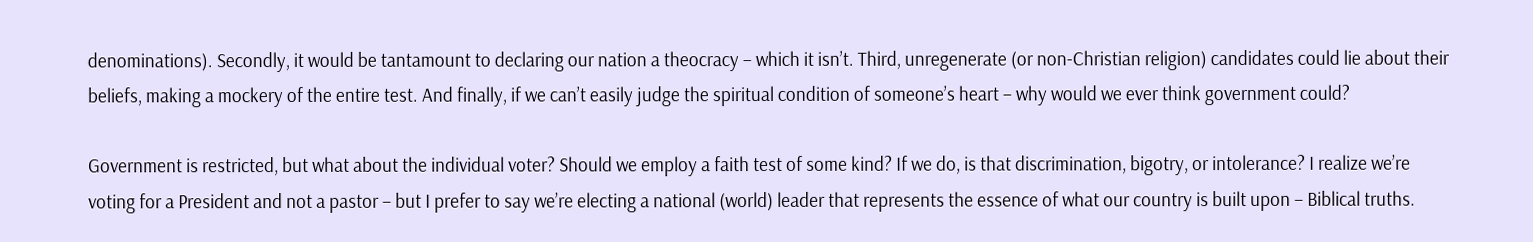denominations). Secondly, it would be tantamount to declaring our nation a theocracy – which it isn’t. Third, unregenerate (or non-Christian religion) candidates could lie about their beliefs, making a mockery of the entire test. And finally, if we can’t easily judge the spiritual condition of someone’s heart – why would we ever think government could?

Government is restricted, but what about the individual voter? Should we employ a faith test of some kind? If we do, is that discrimination, bigotry, or intolerance? I realize we’re voting for a President and not a pastor – but I prefer to say we’re electing a national (world) leader that represents the essence of what our country is built upon – Biblical truths.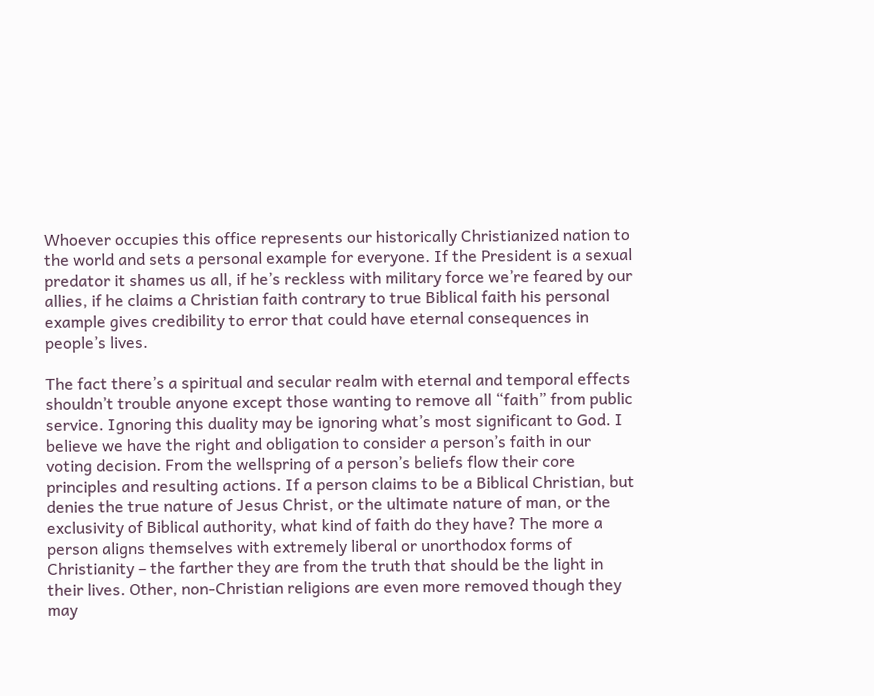Whoever occupies this office represents our historically Christianized nation to the world and sets a personal example for everyone. If the President is a sexual predator it shames us all, if he’s reckless with military force we’re feared by our allies, if he claims a Christian faith contrary to true Biblical faith his personal example gives credibility to error that could have eternal consequences in people’s lives.

The fact there’s a spiritual and secular realm with eternal and temporal effects shouldn’t trouble anyone except those wanting to remove all “faith” from public service. Ignoring this duality may be ignoring what’s most significant to God. I believe we have the right and obligation to consider a person’s faith in our voting decision. From the wellspring of a person’s beliefs flow their core principles and resulting actions. If a person claims to be a Biblical Christian, but denies the true nature of Jesus Christ, or the ultimate nature of man, or the exclusivity of Biblical authority, what kind of faith do they have? The more a person aligns themselves with extremely liberal or unorthodox forms of Christianity – the farther they are from the truth that should be the light in their lives. Other, non-Christian religions are even more removed though they may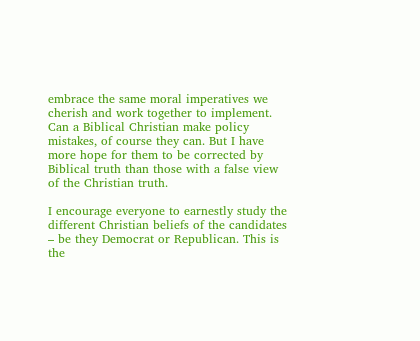embrace the same moral imperatives we cherish and work together to implement. Can a Biblical Christian make policy mistakes, of course they can. But I have more hope for them to be corrected by Biblical truth than those with a false view of the Christian truth.

I encourage everyone to earnestly study the different Christian beliefs of the candidates – be they Democrat or Republican. This is the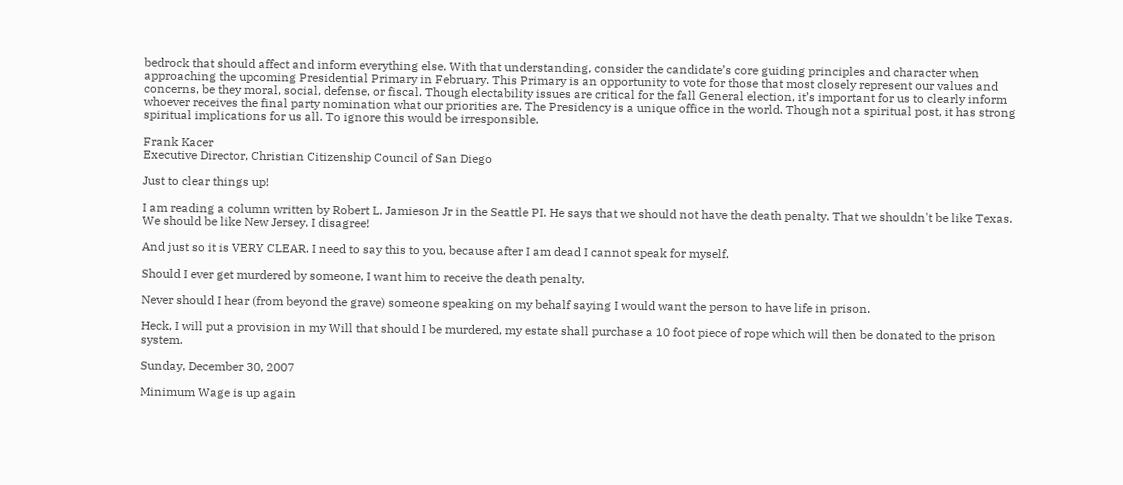bedrock that should affect and inform everything else. With that understanding, consider the candidate’s core guiding principles and character when approaching the upcoming Presidential Primary in February. This Primary is an opportunity to vote for those that most closely represent our values and concerns, be they moral, social, defense, or fiscal. Though electability issues are critical for the fall General election, it’s important for us to clearly inform whoever receives the final party nomination what our priorities are. The Presidency is a unique office in the world. Though not a spiritual post, it has strong spiritual implications for us all. To ignore this would be irresponsible.

Frank Kacer
Executive Director, Christian Citizenship Council of San Diego

Just to clear things up!

I am reading a column written by Robert L. Jamieson Jr in the Seattle PI. He says that we should not have the death penalty. That we shouldn't be like Texas. We should be like New Jersey. I disagree!

And just so it is VERY CLEAR. I need to say this to you, because after I am dead I cannot speak for myself.

Should I ever get murdered by someone, I want him to receive the death penalty.

Never should I hear (from beyond the grave) someone speaking on my behalf saying I would want the person to have life in prison.

Heck, I will put a provision in my Will that should I be murdered, my estate shall purchase a 10 foot piece of rope which will then be donated to the prison system.

Sunday, December 30, 2007

Minimum Wage is up again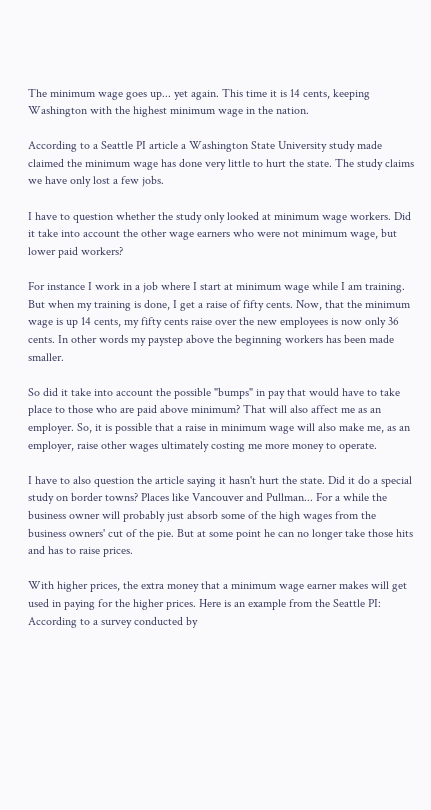The minimum wage goes up... yet again. This time it is 14 cents, keeping Washington with the highest minimum wage in the nation.

According to a Seattle PI article a Washington State University study made claimed the minimum wage has done very little to hurt the state. The study claims we have only lost a few jobs.

I have to question whether the study only looked at minimum wage workers. Did it take into account the other wage earners who were not minimum wage, but lower paid workers?

For instance I work in a job where I start at minimum wage while I am training. But when my training is done, I get a raise of fifty cents. Now, that the minimum wage is up 14 cents, my fifty cents raise over the new employees is now only 36 cents. In other words my paystep above the beginning workers has been made smaller.

So did it take into account the possible "bumps" in pay that would have to take place to those who are paid above minimum? That will also affect me as an employer. So, it is possible that a raise in minimum wage will also make me, as an employer, raise other wages ultimately costing me more money to operate.

I have to also question the article saying it hasn't hurt the state. Did it do a special study on border towns? Places like Vancouver and Pullman... For a while the business owner will probably just absorb some of the high wages from the business owners' cut of the pie. But at some point he can no longer take those hits and has to raise prices.

With higher prices, the extra money that a minimum wage earner makes will get used in paying for the higher prices. Here is an example from the Seattle PI:
According to a survey conducted by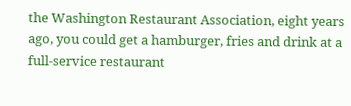the Washington Restaurant Association, eight years ago, you could get a hamburger, fries and drink at a full-service restaurant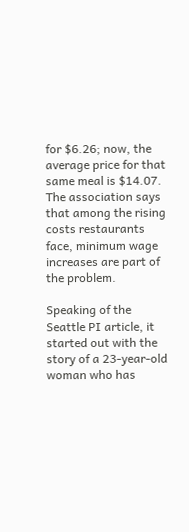for $6.26; now, the average price for that same meal is $14.07. The association says that among the rising costs restaurants face, minimum wage increases are part of the problem.

Speaking of the Seattle PI article, it started out with the story of a 23-year-old woman who has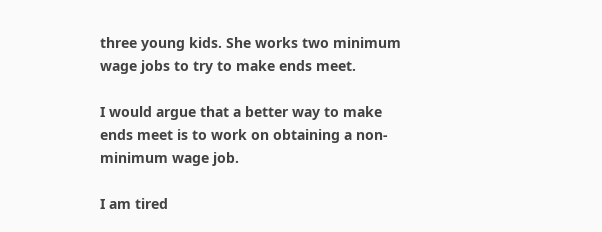three young kids. She works two minimum wage jobs to try to make ends meet.

I would argue that a better way to make ends meet is to work on obtaining a non-minimum wage job.

I am tired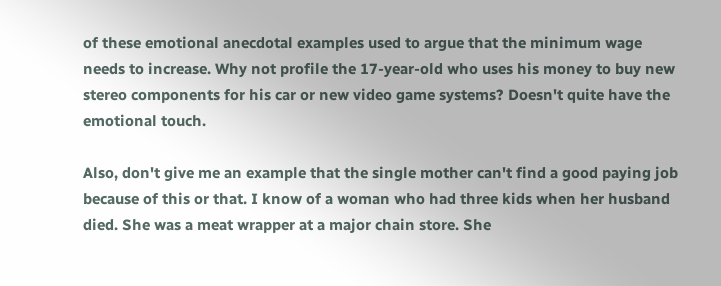of these emotional anecdotal examples used to argue that the minimum wage needs to increase. Why not profile the 17-year-old who uses his money to buy new stereo components for his car or new video game systems? Doesn't quite have the emotional touch.

Also, don't give me an example that the single mother can't find a good paying job because of this or that. I know of a woman who had three kids when her husband died. She was a meat wrapper at a major chain store. She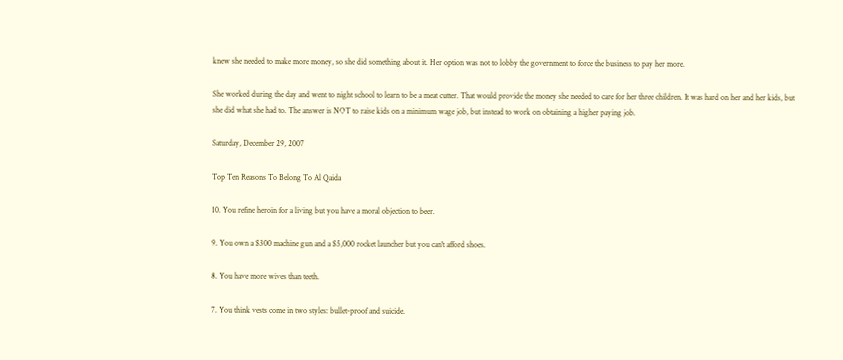knew she needed to make more money, so she did something about it. Her option was not to lobby the government to force the business to pay her more.

She worked during the day and went to night school to learn to be a meat cutter. That would provide the money she needed to care for her three children. It was hard on her and her kids, but she did what she had to. The answer is NOT to raise kids on a minimum wage job, but instead to work on obtaining a higher paying job.

Saturday, December 29, 2007

Top Ten Reasons To Belong To Al Qaida

10. You refine heroin for a living but you have a moral objection to beer.

9. You own a $300 machine gun and a $5,000 rocket launcher but you can't afford shoes.

8. You have more wives than teeth.

7. You think vests come in two styles: bullet-proof and suicide.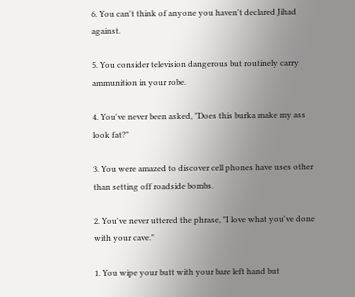6. You can't think of anyone you haven't declared Jihad against.

5. You consider television dangerous but routinely carry ammunition in your robe.

4. You've never been asked, "Does this burka make my ass look fat?"

3. You were amazed to discover cell phones have uses other than setting off roadside bombs.

2. You've never uttered the phrase, "I love what you've done with your cave."

1. You wipe your butt with your bare left hand but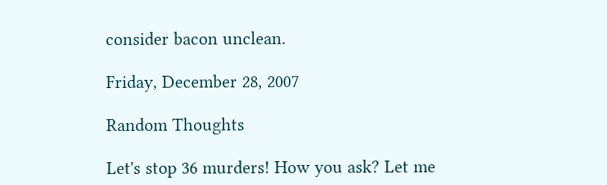consider bacon unclean.

Friday, December 28, 2007

Random Thoughts

Let's stop 36 murders! How you ask? Let me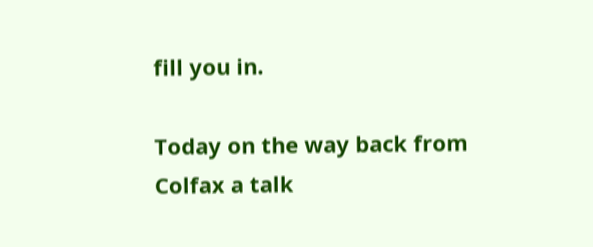fill you in.

Today on the way back from Colfax a talk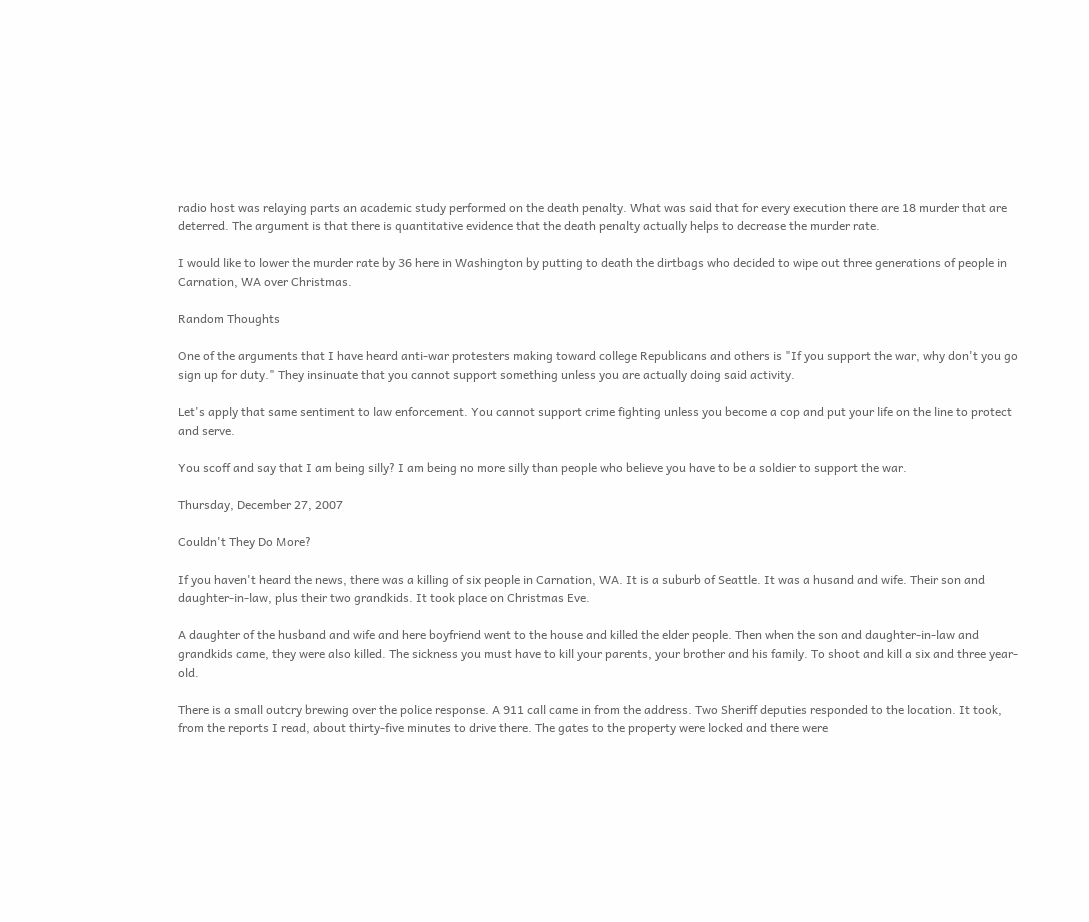radio host was relaying parts an academic study performed on the death penalty. What was said that for every execution there are 18 murder that are deterred. The argument is that there is quantitative evidence that the death penalty actually helps to decrease the murder rate.

I would like to lower the murder rate by 36 here in Washington by putting to death the dirtbags who decided to wipe out three generations of people in Carnation, WA over Christmas.

Random Thoughts

One of the arguments that I have heard anti-war protesters making toward college Republicans and others is "If you support the war, why don't you go sign up for duty." They insinuate that you cannot support something unless you are actually doing said activity.

Let's apply that same sentiment to law enforcement. You cannot support crime fighting unless you become a cop and put your life on the line to protect and serve.

You scoff and say that I am being silly? I am being no more silly than people who believe you have to be a soldier to support the war.

Thursday, December 27, 2007

Couldn't They Do More?

If you haven't heard the news, there was a killing of six people in Carnation, WA. It is a suburb of Seattle. It was a husand and wife. Their son and daughter-in-law, plus their two grandkids. It took place on Christmas Eve.

A daughter of the husband and wife and here boyfriend went to the house and killed the elder people. Then when the son and daughter-in-law and grandkids came, they were also killed. The sickness you must have to kill your parents, your brother and his family. To shoot and kill a six and three year-old.

There is a small outcry brewing over the police response. A 911 call came in from the address. Two Sheriff deputies responded to the location. It took, from the reports I read, about thirty-five minutes to drive there. The gates to the property were locked and there were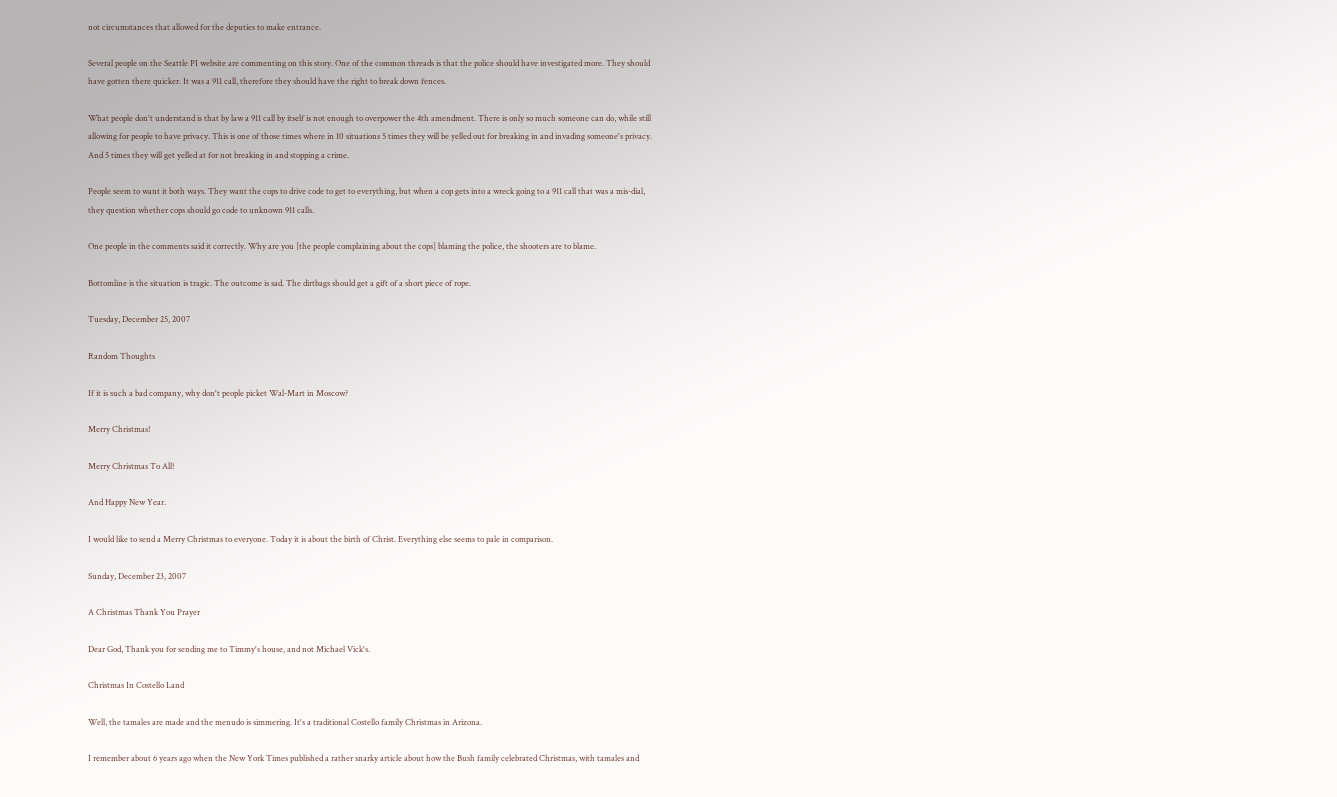not circumstances that allowed for the deputies to make entrance.

Several people on the Seattle PI website are commenting on this story. One of the common threads is that the police should have investigated more. They should have gotten there quicker. It was a 911 call, therefore they should have the right to break down fences.

What people don't understand is that by law a 911 call by itself is not enough to overpower the 4th amendment. There is only so much someone can do, while still allowing for people to have privacy. This is one of those times where in 10 situations 5 times they will be yelled out for breaking in and invading someone's privacy. And 5 times they will get yelled at for not breaking in and stopping a crime.

People seem to want it both ways. They want the cops to drive code to get to everything, but when a cop gets into a wreck going to a 911 call that was a mis-dial, they question whether cops should go code to unknown 911 calls.

One people in the comments said it correctly. Why are you [the people complaining about the cops] blaming the police, the shooters are to blame.

Bottomline is the situation is tragic. The outcome is sad. The dirtbags should get a gift of a short piece of rope.

Tuesday, December 25, 2007

Random Thoughts

If it is such a bad company, why don't people picket Wal-Mart in Moscow?

Merry Christmas!

Merry Christmas To All!

And Happy New Year.

I would like to send a Merry Christmas to everyone. Today it is about the birth of Christ. Everything else seems to pale in comparison.

Sunday, December 23, 2007

A Christmas Thank You Prayer

Dear God, Thank you for sending me to Timmy's house, and not Michael Vick's.

Christmas In Costello Land

Well, the tamales are made and the menudo is simmering. It's a traditional Costello family Christmas in Arizona.

I remember about 6 years ago when the New York Times published a rather snarky article about how the Bush family celebrated Christmas, with tamales and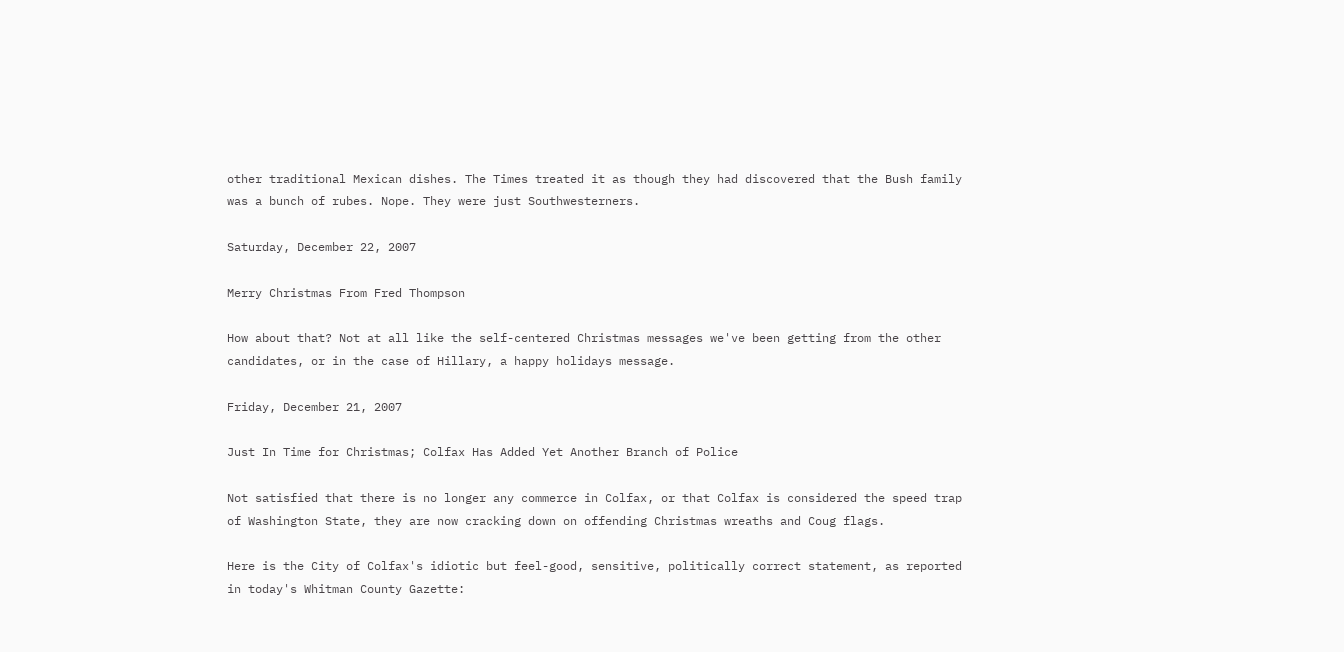other traditional Mexican dishes. The Times treated it as though they had discovered that the Bush family was a bunch of rubes. Nope. They were just Southwesterners.

Saturday, December 22, 2007

Merry Christmas From Fred Thompson

How about that? Not at all like the self-centered Christmas messages we've been getting from the other candidates, or in the case of Hillary, a happy holidays message.

Friday, December 21, 2007

Just In Time for Christmas; Colfax Has Added Yet Another Branch of Police

Not satisfied that there is no longer any commerce in Colfax, or that Colfax is considered the speed trap of Washington State, they are now cracking down on offending Christmas wreaths and Coug flags.

Here is the City of Colfax's idiotic but feel-good, sensitive, politically correct statement, as reported in today's Whitman County Gazette: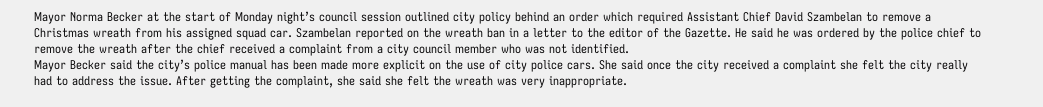Mayor Norma Becker at the start of Monday night’s council session outlined city policy behind an order which required Assistant Chief David Szambelan to remove a Christmas wreath from his assigned squad car. Szambelan reported on the wreath ban in a letter to the editor of the Gazette. He said he was ordered by the police chief to remove the wreath after the chief received a complaint from a city council member who was not identified.
Mayor Becker said the city’s police manual has been made more explicit on the use of city police cars. She said once the city received a complaint she felt the city really had to address the issue. After getting the complaint, she said she felt the wreath was very inappropriate.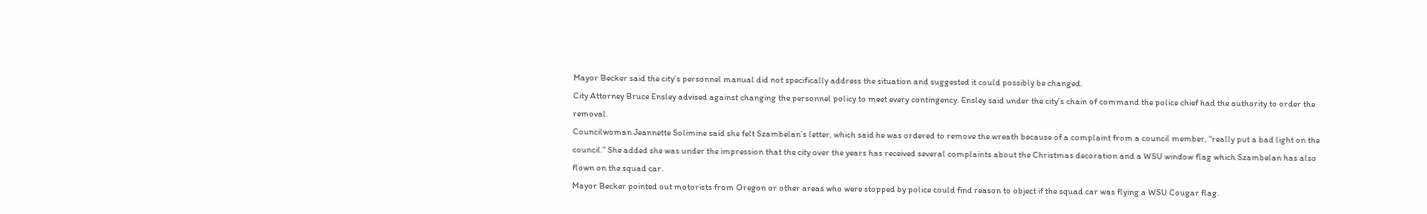Mayor Becker said the city’s personnel manual did not specifically address the situation and suggested it could possibly be changed.
City Attorney Bruce Ensley advised against changing the personnel policy to meet every contingency. Ensley said under the city’s chain of command the police chief had the authority to order the removal.
Councilwoman Jeannette Solimine said she felt Szambelan’s letter, which said he was ordered to remove the wreath because of a complaint from a council member, “really put a bad light on the council.” She added she was under the impression that the city over the years has received several complaints about the Christmas decoration and a WSU window flag which Szambelan has also flown on the squad car.
Mayor Becker pointed out motorists from Oregon or other areas who were stopped by police could find reason to object if the squad car was flying a WSU Cougar flag.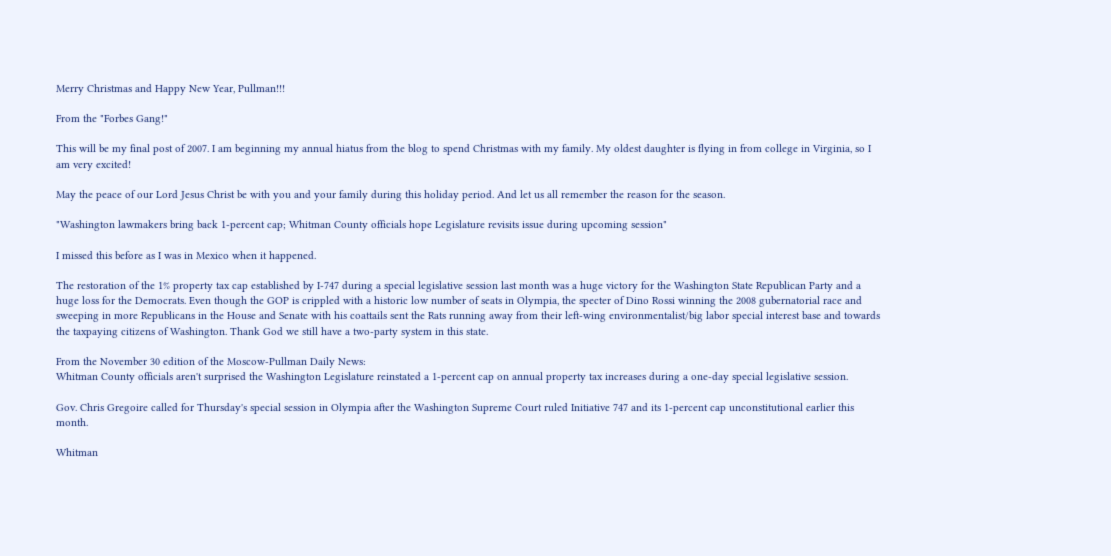Merry Christmas and Happy New Year, Pullman!!!

From the "Forbes Gang!"

This will be my final post of 2007. I am beginning my annual hiatus from the blog to spend Christmas with my family. My oldest daughter is flying in from college in Virginia, so I am very excited!

May the peace of our Lord Jesus Christ be with you and your family during this holiday period. And let us all remember the reason for the season.

"Washington lawmakers bring back 1-percent cap; Whitman County officials hope Legislature revisits issue during upcoming session"

I missed this before as I was in Mexico when it happened.

The restoration of the 1% property tax cap established by I-747 during a special legislative session last month was a huge victory for the Washington State Republican Party and a huge loss for the Democrats. Even though the GOP is crippled with a historic low number of seats in Olympia, the specter of Dino Rossi winning the 2008 gubernatorial race and sweeping in more Republicans in the House and Senate with his coattails sent the Rats running away from their left-wing environmentalist/big labor special interest base and towards the taxpaying citizens of Washington. Thank God we still have a two-party system in this state.

From the November 30 edition of the Moscow-Pullman Daily News:
Whitman County officials aren't surprised the Washington Legislature reinstated a 1-percent cap on annual property tax increases during a one-day special legislative session.

Gov. Chris Gregoire called for Thursday's special session in Olympia after the Washington Supreme Court ruled Initiative 747 and its 1-percent cap unconstitutional earlier this month.

Whitman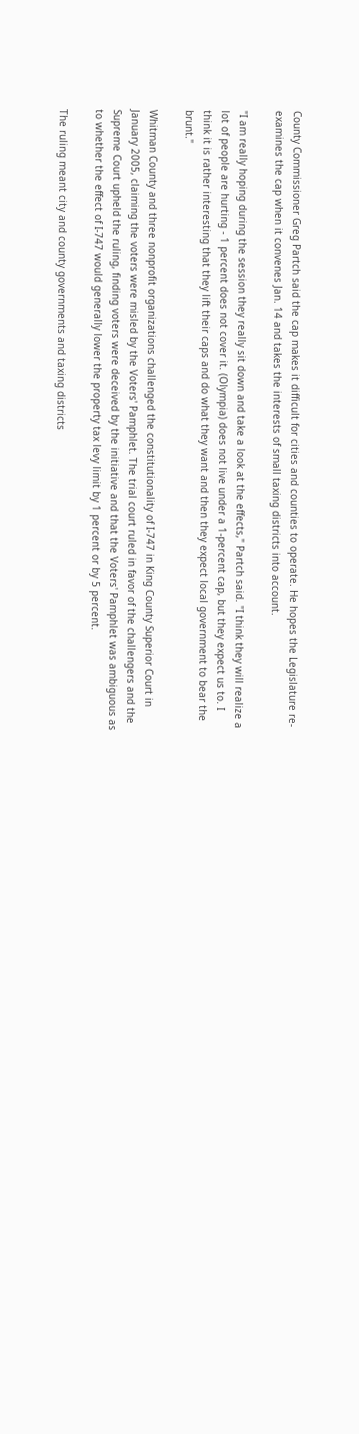County Commissioner Greg Partch said the cap makes it difficult for cities and counties to operate. He hopes the Legislature re-examines the cap when it convenes Jan. 14 and takes the interests of small taxing districts into account.

"I am really hoping during the session they really sit down and take a look at the effects," Partch said. "I think they will realize a lot of people are hurting - 1 percent does not cover it. (Olympia) does not live under a 1-percent cap, but they expect us to. I think it is rather interesting that they lift their caps and do what they want and then they expect local government to bear the brunt."

Whitman County and three nonprofit organizations challenged the constitutionality of I-747 in King County Superior Court in January 2005, claiming the voters were misled by the Voters' Pamphlet. The trial court ruled in favor of the challengers and the Supreme Court upheld the ruling, finding voters were deceived by the initiative and that the Voters' Pamphlet was ambiguous as to whether the effect of I-747 would generally lower the property tax levy limit by 1 percent or by 5 percent.

The ruling meant city and county governments and taxing districts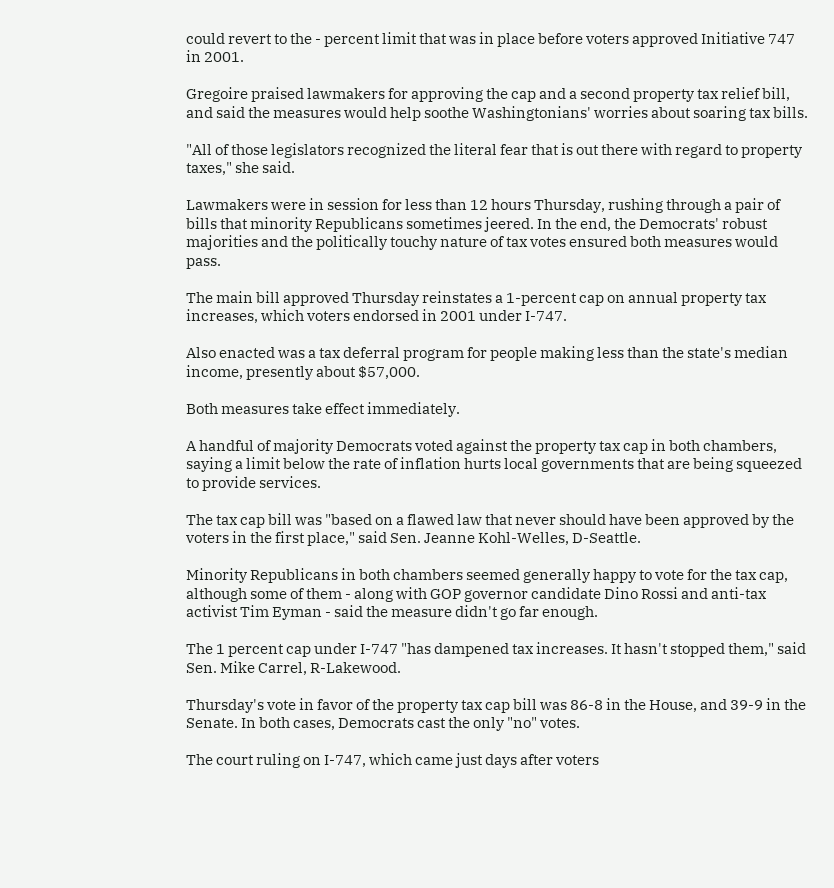could revert to the - percent limit that was in place before voters approved Initiative 747 in 2001.

Gregoire praised lawmakers for approving the cap and a second property tax relief bill, and said the measures would help soothe Washingtonians' worries about soaring tax bills.

"All of those legislators recognized the literal fear that is out there with regard to property taxes," she said.

Lawmakers were in session for less than 12 hours Thursday, rushing through a pair of bills that minority Republicans sometimes jeered. In the end, the Democrats' robust majorities and the politically touchy nature of tax votes ensured both measures would pass.

The main bill approved Thursday reinstates a 1-percent cap on annual property tax increases, which voters endorsed in 2001 under I-747.

Also enacted was a tax deferral program for people making less than the state's median income, presently about $57,000.

Both measures take effect immediately.

A handful of majority Democrats voted against the property tax cap in both chambers, saying a limit below the rate of inflation hurts local governments that are being squeezed to provide services.

The tax cap bill was "based on a flawed law that never should have been approved by the voters in the first place," said Sen. Jeanne Kohl-Welles, D-Seattle.

Minority Republicans in both chambers seemed generally happy to vote for the tax cap, although some of them - along with GOP governor candidate Dino Rossi and anti-tax activist Tim Eyman - said the measure didn't go far enough.

The 1 percent cap under I-747 "has dampened tax increases. It hasn't stopped them," said Sen. Mike Carrel, R-Lakewood.

Thursday's vote in favor of the property tax cap bill was 86-8 in the House, and 39-9 in the Senate. In both cases, Democrats cast the only "no" votes.

The court ruling on I-747, which came just days after voters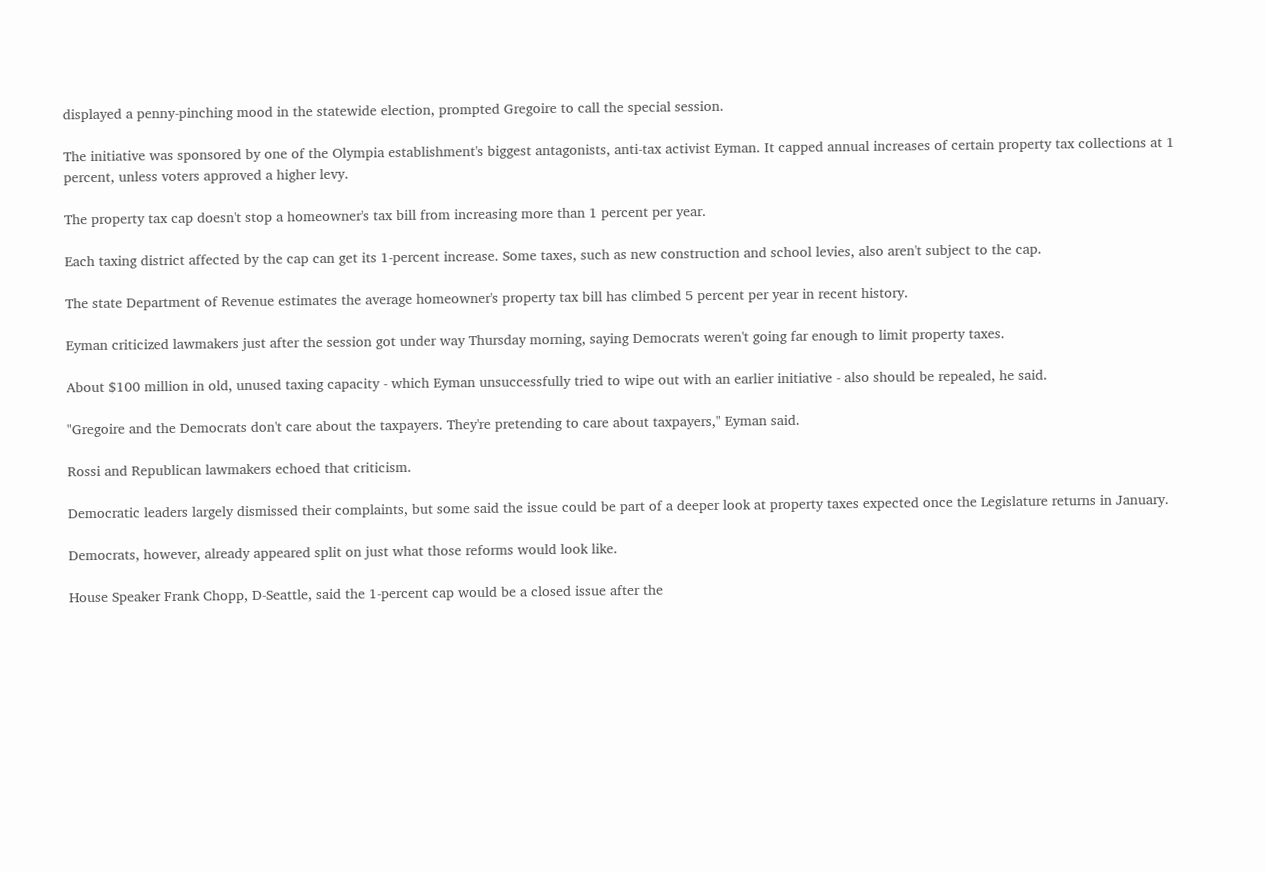displayed a penny-pinching mood in the statewide election, prompted Gregoire to call the special session.

The initiative was sponsored by one of the Olympia establishment's biggest antagonists, anti-tax activist Eyman. It capped annual increases of certain property tax collections at 1 percent, unless voters approved a higher levy.

The property tax cap doesn't stop a homeowner's tax bill from increasing more than 1 percent per year.

Each taxing district affected by the cap can get its 1-percent increase. Some taxes, such as new construction and school levies, also aren't subject to the cap.

The state Department of Revenue estimates the average homeowner's property tax bill has climbed 5 percent per year in recent history.

Eyman criticized lawmakers just after the session got under way Thursday morning, saying Democrats weren't going far enough to limit property taxes.

About $100 million in old, unused taxing capacity - which Eyman unsuccessfully tried to wipe out with an earlier initiative - also should be repealed, he said.

"Gregoire and the Democrats don't care about the taxpayers. They're pretending to care about taxpayers," Eyman said.

Rossi and Republican lawmakers echoed that criticism.

Democratic leaders largely dismissed their complaints, but some said the issue could be part of a deeper look at property taxes expected once the Legislature returns in January.

Democrats, however, already appeared split on just what those reforms would look like.

House Speaker Frank Chopp, D-Seattle, said the 1-percent cap would be a closed issue after the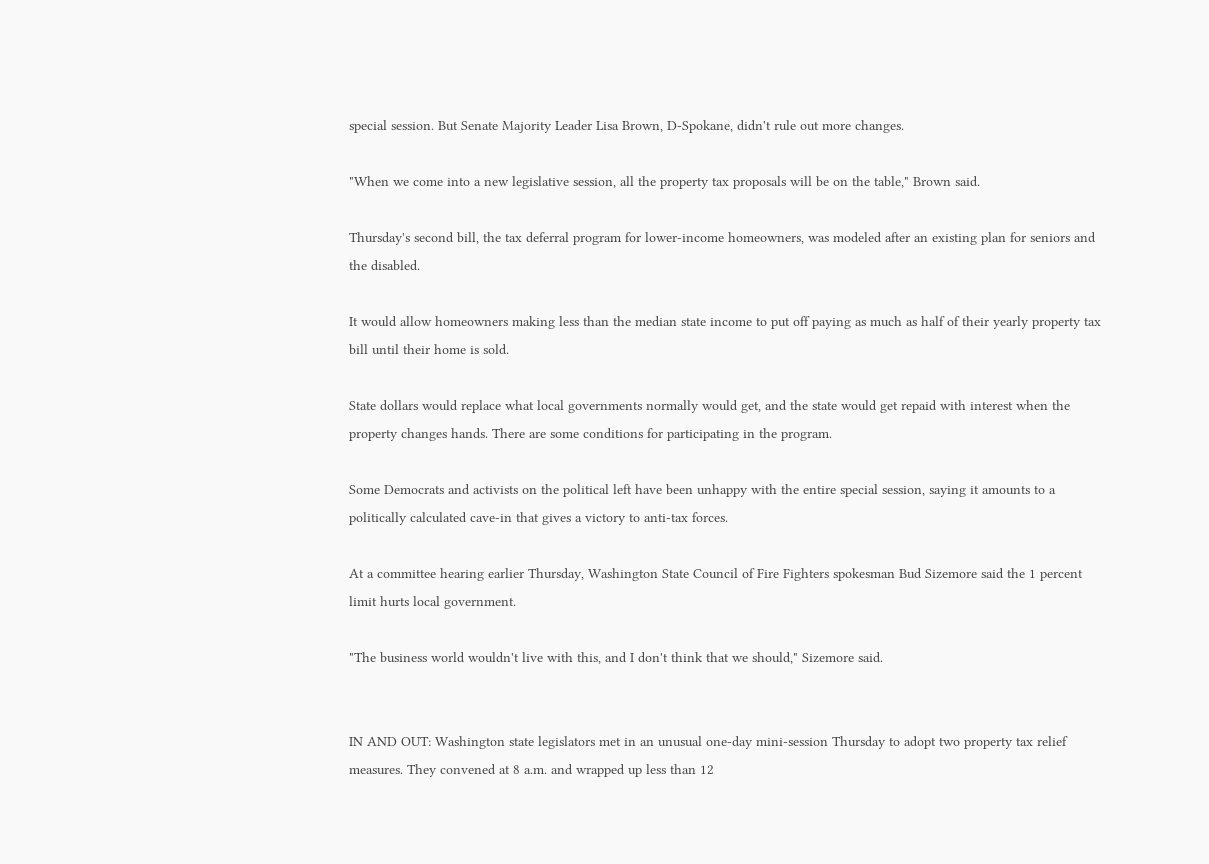special session. But Senate Majority Leader Lisa Brown, D-Spokane, didn't rule out more changes.

"When we come into a new legislative session, all the property tax proposals will be on the table," Brown said.

Thursday's second bill, the tax deferral program for lower-income homeowners, was modeled after an existing plan for seniors and the disabled.

It would allow homeowners making less than the median state income to put off paying as much as half of their yearly property tax bill until their home is sold.

State dollars would replace what local governments normally would get, and the state would get repaid with interest when the property changes hands. There are some conditions for participating in the program.

Some Democrats and activists on the political left have been unhappy with the entire special session, saying it amounts to a politically calculated cave-in that gives a victory to anti-tax forces.

At a committee hearing earlier Thursday, Washington State Council of Fire Fighters spokesman Bud Sizemore said the 1 percent limit hurts local government.

"The business world wouldn't live with this, and I don't think that we should," Sizemore said.


IN AND OUT: Washington state legislators met in an unusual one-day mini-session Thursday to adopt two property tax relief measures. They convened at 8 a.m. and wrapped up less than 12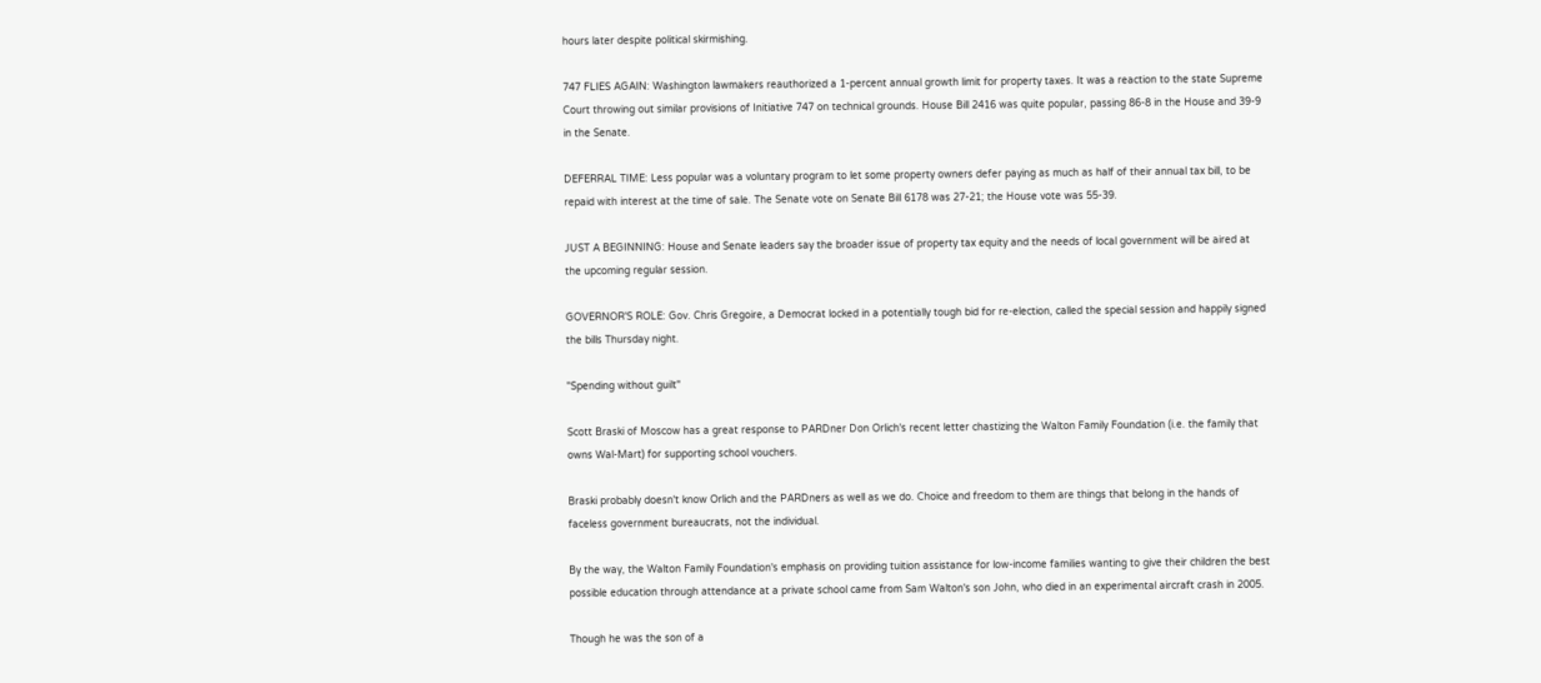hours later despite political skirmishing.

747 FLIES AGAIN: Washington lawmakers reauthorized a 1-percent annual growth limit for property taxes. It was a reaction to the state Supreme Court throwing out similar provisions of Initiative 747 on technical grounds. House Bill 2416 was quite popular, passing 86-8 in the House and 39-9 in the Senate.

DEFERRAL TIME: Less popular was a voluntary program to let some property owners defer paying as much as half of their annual tax bill, to be repaid with interest at the time of sale. The Senate vote on Senate Bill 6178 was 27-21; the House vote was 55-39.

JUST A BEGINNING: House and Senate leaders say the broader issue of property tax equity and the needs of local government will be aired at the upcoming regular session.

GOVERNOR'S ROLE: Gov. Chris Gregoire, a Democrat locked in a potentially tough bid for re-election, called the special session and happily signed the bills Thursday night.

"Spending without guilt"

Scott Braski of Moscow has a great response to PARDner Don Orlich's recent letter chastizing the Walton Family Foundation (i.e. the family that owns Wal-Mart) for supporting school vouchers.

Braski probably doesn't know Orlich and the PARDners as well as we do. Choice and freedom to them are things that belong in the hands of faceless government bureaucrats, not the individual.

By the way, the Walton Family Foundation's emphasis on providing tuition assistance for low-income families wanting to give their children the best possible education through attendance at a private school came from Sam Walton's son John, who died in an experimental aircraft crash in 2005.

Though he was the son of a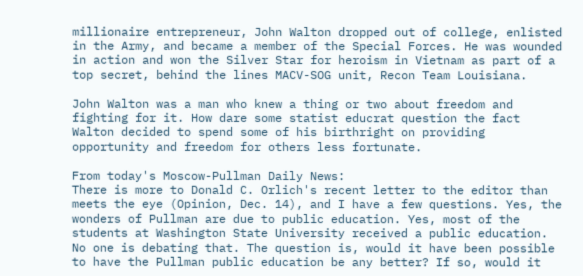millionaire entrepreneur, John Walton dropped out of college, enlisted in the Army, and became a member of the Special Forces. He was wounded in action and won the Silver Star for heroism in Vietnam as part of a top secret, behind the lines MACV-SOG unit, Recon Team Louisiana.

John Walton was a man who knew a thing or two about freedom and fighting for it. How dare some statist educrat question the fact Walton decided to spend some of his birthright on providing opportunity and freedom for others less fortunate.

From today's Moscow-Pullman Daily News:
There is more to Donald C. Orlich's recent letter to the editor than meets the eye (Opinion, Dec. 14), and I have a few questions. Yes, the wonders of Pullman are due to public education. Yes, most of the students at Washington State University received a public education. No one is debating that. The question is, would it have been possible to have the Pullman public education be any better? If so, would it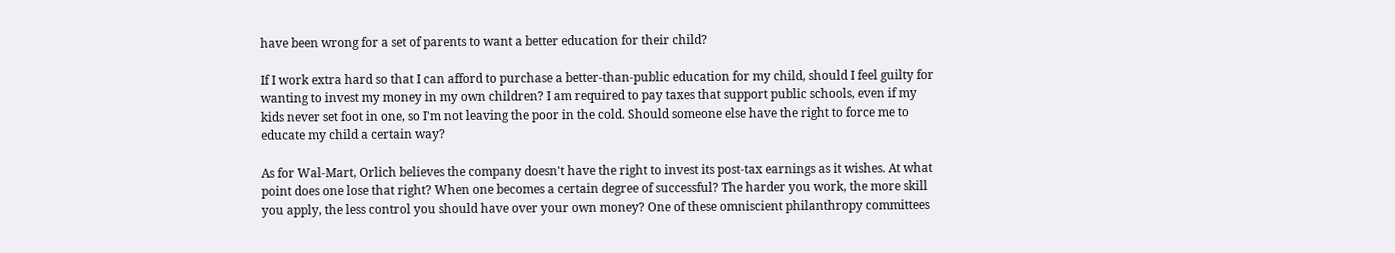have been wrong for a set of parents to want a better education for their child?

If I work extra hard so that I can afford to purchase a better-than-public education for my child, should I feel guilty for wanting to invest my money in my own children? I am required to pay taxes that support public schools, even if my kids never set foot in one, so I'm not leaving the poor in the cold. Should someone else have the right to force me to educate my child a certain way?

As for Wal-Mart, Orlich believes the company doesn't have the right to invest its post-tax earnings as it wishes. At what point does one lose that right? When one becomes a certain degree of successful? The harder you work, the more skill you apply, the less control you should have over your own money? One of these omniscient philanthropy committees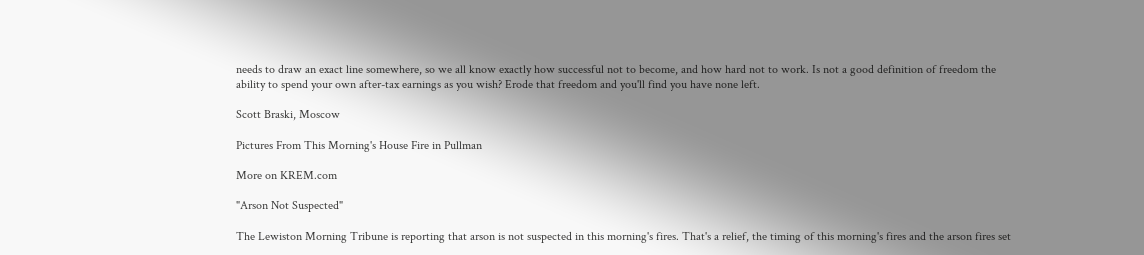needs to draw an exact line somewhere, so we all know exactly how successful not to become, and how hard not to work. Is not a good definition of freedom the ability to spend your own after-tax earnings as you wish? Erode that freedom and you'll find you have none left.

Scott Braski, Moscow

Pictures From This Morning's House Fire in Pullman

More on KREM.com

"Arson Not Suspected"

The Lewiston Morning Tribune is reporting that arson is not suspected in this morning's fires. That's a relief, the timing of this morning's fires and the arson fires set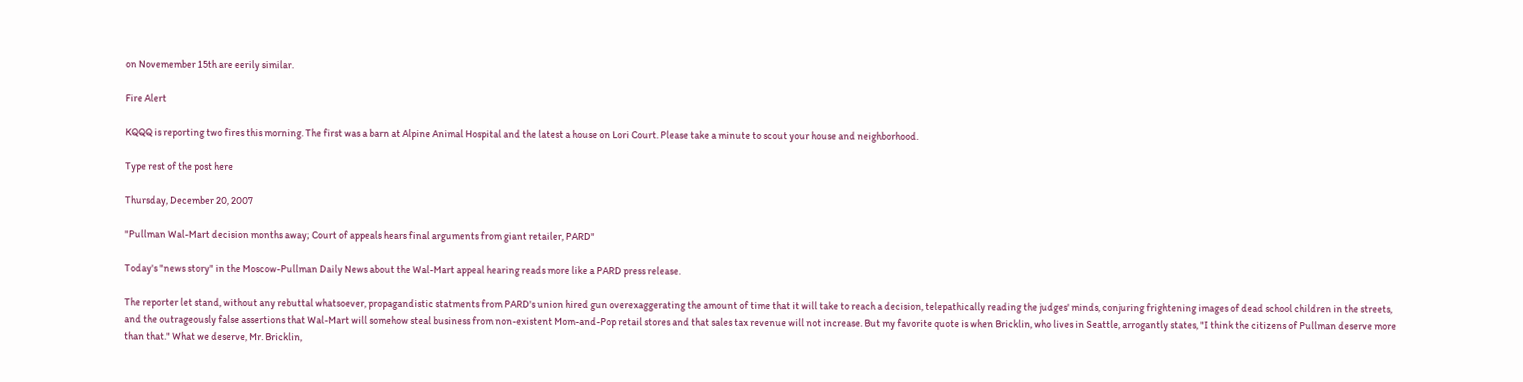on Novemember 15th are eerily similar.

Fire Alert

KQQQ is reporting two fires this morning. The first was a barn at Alpine Animal Hospital and the latest a house on Lori Court. Please take a minute to scout your house and neighborhood.

Type rest of the post here

Thursday, December 20, 2007

"Pullman Wal-Mart decision months away; Court of appeals hears final arguments from giant retailer, PARD"

Today's "news story" in the Moscow-Pullman Daily News about the Wal-Mart appeal hearing reads more like a PARD press release.

The reporter let stand, without any rebuttal whatsoever, propagandistic statments from PARD's union hired gun overexaggerating the amount of time that it will take to reach a decision, telepathically reading the judges' minds, conjuring frightening images of dead school children in the streets, and the outrageously false assertions that Wal-Mart will somehow steal business from non-existent Mom-and-Pop retail stores and that sales tax revenue will not increase. But my favorite quote is when Bricklin, who lives in Seattle, arrogantly states, "I think the citizens of Pullman deserve more than that." What we deserve, Mr. Bricklin,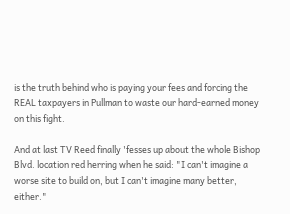is the truth behind who is paying your fees and forcing the REAL taxpayers in Pullman to waste our hard-earned money on this fight.

And at last TV Reed finally 'fesses up about the whole Bishop Blvd. location red herring when he said: "I can't imagine a worse site to build on, but I can't imagine many better, either."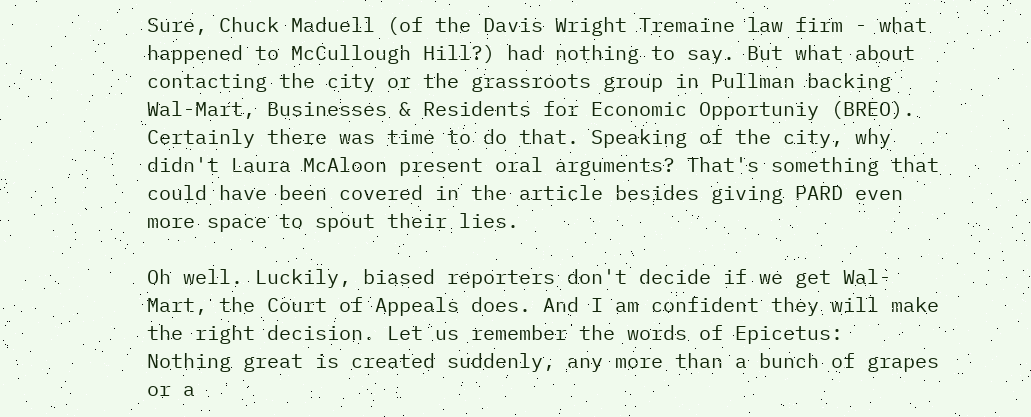Sure, Chuck Maduell (of the Davis Wright Tremaine law firm - what happened to McCullough Hill?) had nothing to say. But what about contacting the city or the grassroots group in Pullman backing Wal-Mart, Businesses & Residents for Economic Opportuniy (BREO). Certainly there was time to do that. Speaking of the city, why didn't Laura McAloon present oral arguments? That's something that could have been covered in the article besides giving PARD even more space to spout their lies.

Oh well. Luckily, biased reporters don't decide if we get Wal-Mart, the Court of Appeals does. And I am confident they will make the right decision. Let us remember the words of Epicetus:
Nothing great is created suddenly, any more than a bunch of grapes or a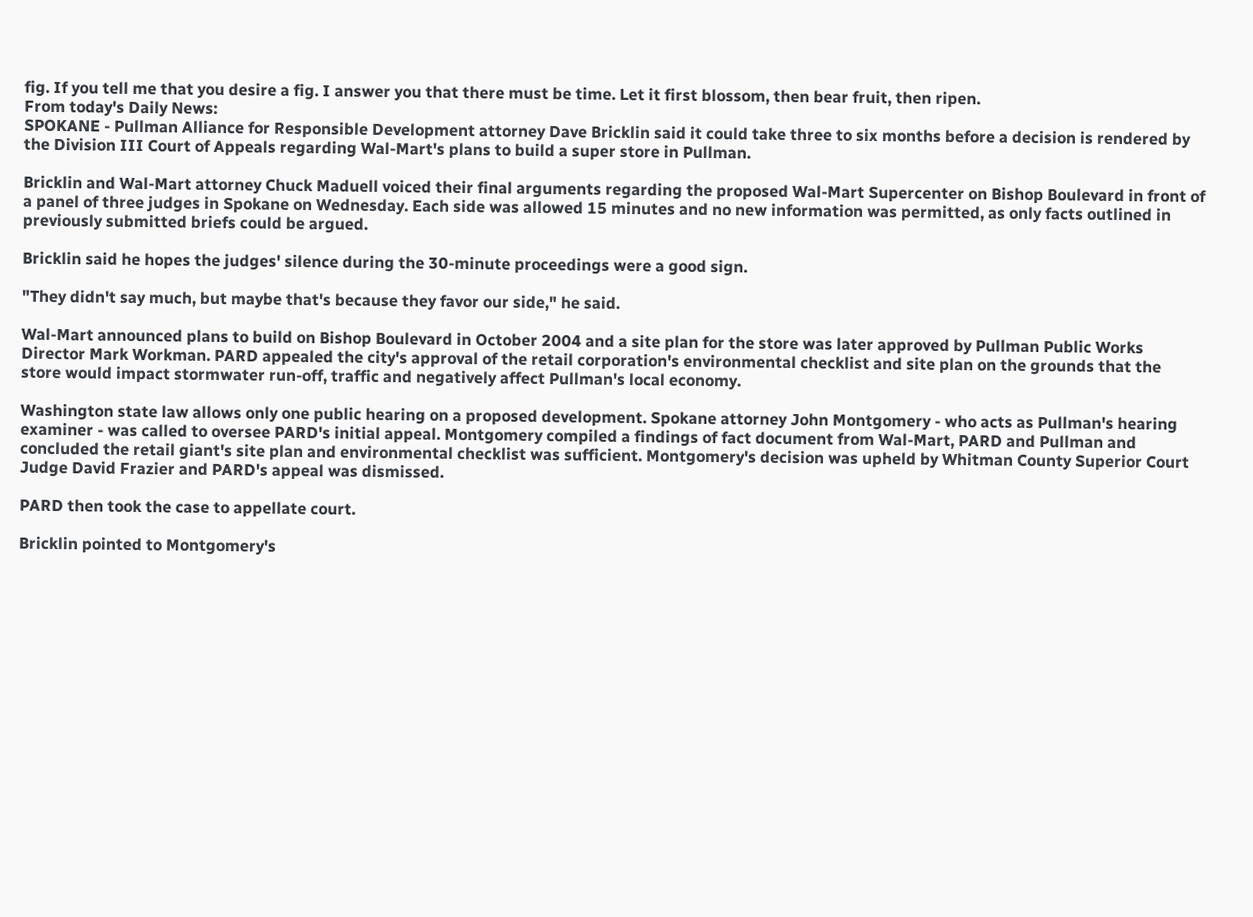fig. If you tell me that you desire a fig. I answer you that there must be time. Let it first blossom, then bear fruit, then ripen.
From today's Daily News:
SPOKANE - Pullman Alliance for Responsible Development attorney Dave Bricklin said it could take three to six months before a decision is rendered by the Division III Court of Appeals regarding Wal-Mart's plans to build a super store in Pullman.

Bricklin and Wal-Mart attorney Chuck Maduell voiced their final arguments regarding the proposed Wal-Mart Supercenter on Bishop Boulevard in front of a panel of three judges in Spokane on Wednesday. Each side was allowed 15 minutes and no new information was permitted, as only facts outlined in previously submitted briefs could be argued.

Bricklin said he hopes the judges' silence during the 30-minute proceedings were a good sign.

"They didn't say much, but maybe that's because they favor our side," he said.

Wal-Mart announced plans to build on Bishop Boulevard in October 2004 and a site plan for the store was later approved by Pullman Public Works Director Mark Workman. PARD appealed the city's approval of the retail corporation's environmental checklist and site plan on the grounds that the store would impact stormwater run-off, traffic and negatively affect Pullman's local economy.

Washington state law allows only one public hearing on a proposed development. Spokane attorney John Montgomery - who acts as Pullman's hearing examiner - was called to oversee PARD's initial appeal. Montgomery compiled a findings of fact document from Wal-Mart, PARD and Pullman and concluded the retail giant's site plan and environmental checklist was sufficient. Montgomery's decision was upheld by Whitman County Superior Court Judge David Frazier and PARD's appeal was dismissed.

PARD then took the case to appellate court.

Bricklin pointed to Montgomery's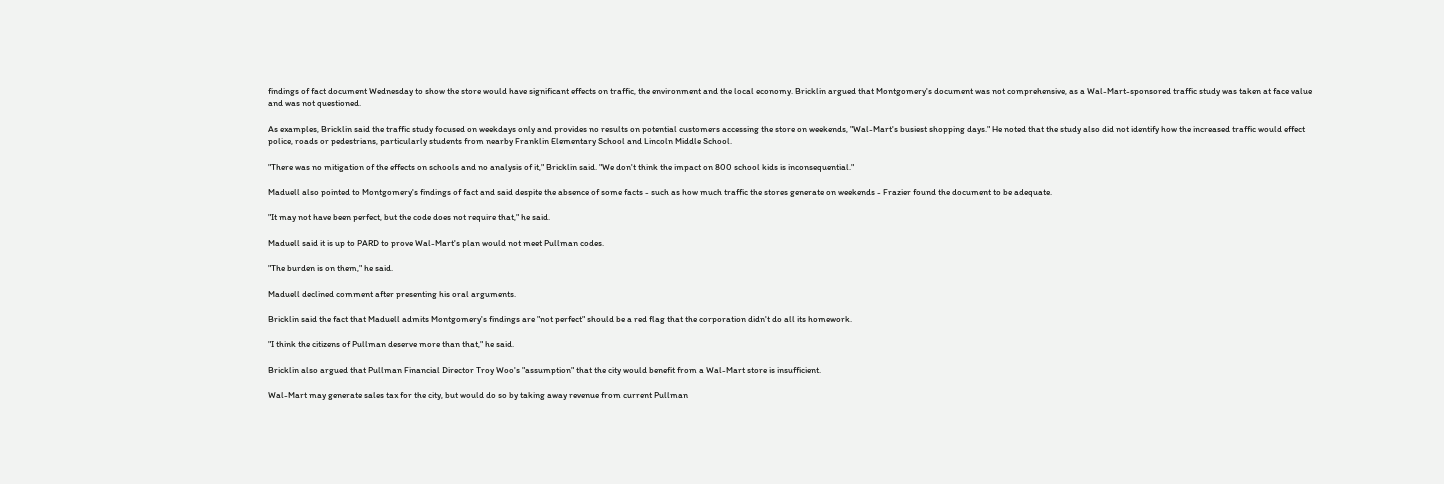findings of fact document Wednesday to show the store would have significant effects on traffic, the environment and the local economy. Bricklin argued that Montgomery's document was not comprehensive, as a Wal-Mart-sponsored traffic study was taken at face value and was not questioned.

As examples, Bricklin said the traffic study focused on weekdays only and provides no results on potential customers accessing the store on weekends, "Wal-Mart's busiest shopping days." He noted that the study also did not identify how the increased traffic would effect police, roads or pedestrians, particularly students from nearby Franklin Elementary School and Lincoln Middle School.

"There was no mitigation of the effects on schools and no analysis of it," Bricklin said. "We don't think the impact on 800 school kids is inconsequential."

Maduell also pointed to Montgomery's findings of fact and said despite the absence of some facts - such as how much traffic the stores generate on weekends - Frazier found the document to be adequate.

"It may not have been perfect, but the code does not require that," he said.

Maduell said it is up to PARD to prove Wal-Mart's plan would not meet Pullman codes.

"The burden is on them," he said.

Maduell declined comment after presenting his oral arguments.

Bricklin said the fact that Maduell admits Montgomery's findings are "not perfect" should be a red flag that the corporation didn't do all its homework.

"I think the citizens of Pullman deserve more than that," he said.

Bricklin also argued that Pullman Financial Director Troy Woo's "assumption" that the city would benefit from a Wal-Mart store is insufficient.

Wal-Mart may generate sales tax for the city, but would do so by taking away revenue from current Pullman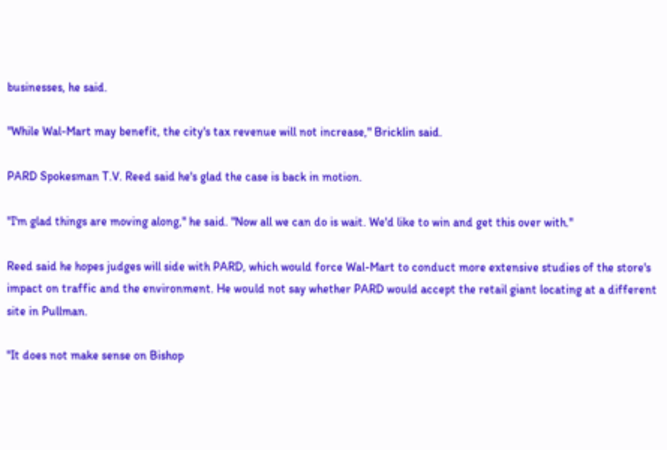businesses, he said.

"While Wal-Mart may benefit, the city's tax revenue will not increase," Bricklin said.

PARD Spokesman T.V. Reed said he's glad the case is back in motion.

"I'm glad things are moving along," he said. "Now all we can do is wait. We'd like to win and get this over with."

Reed said he hopes judges will side with PARD, which would force Wal-Mart to conduct more extensive studies of the store's impact on traffic and the environment. He would not say whether PARD would accept the retail giant locating at a different site in Pullman.

"It does not make sense on Bishop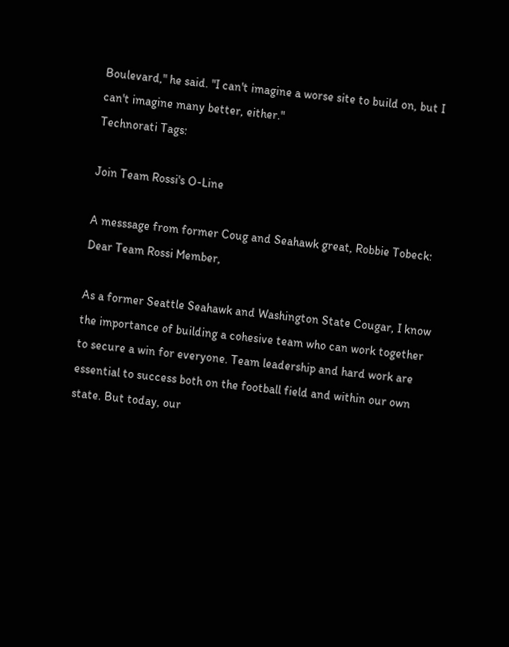Boulevard," he said. "I can't imagine a worse site to build on, but I can't imagine many better, either."
Technorati Tags:

Join Team Rossi's O-Line

A messsage from former Coug and Seahawk great, Robbie Tobeck:
Dear Team Rossi Member,

As a former Seattle Seahawk and Washington State Cougar, I know the importance of building a cohesive team who can work together to secure a win for everyone. Team leadership and hard work are essential to success both on the football field and within our own state. But today, our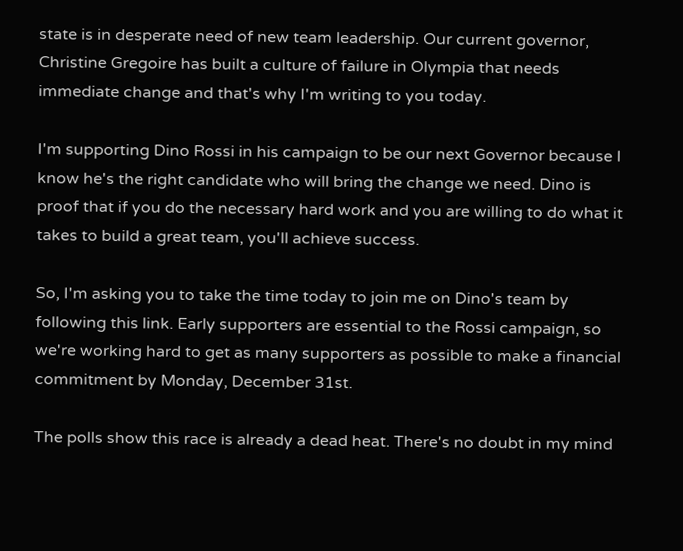state is in desperate need of new team leadership. Our current governor, Christine Gregoire has built a culture of failure in Olympia that needs immediate change and that's why I'm writing to you today.

I'm supporting Dino Rossi in his campaign to be our next Governor because I know he's the right candidate who will bring the change we need. Dino is proof that if you do the necessary hard work and you are willing to do what it takes to build a great team, you'll achieve success.

So, I'm asking you to take the time today to join me on Dino's team by following this link. Early supporters are essential to the Rossi campaign, so we're working hard to get as many supporters as possible to make a financial commitment by Monday, December 31st.

The polls show this race is already a dead heat. There's no doubt in my mind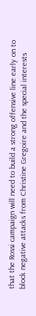that the Rossi campaign will need to build a strong offensive line early on to block negative attacks from Christine Gregoire and the special interests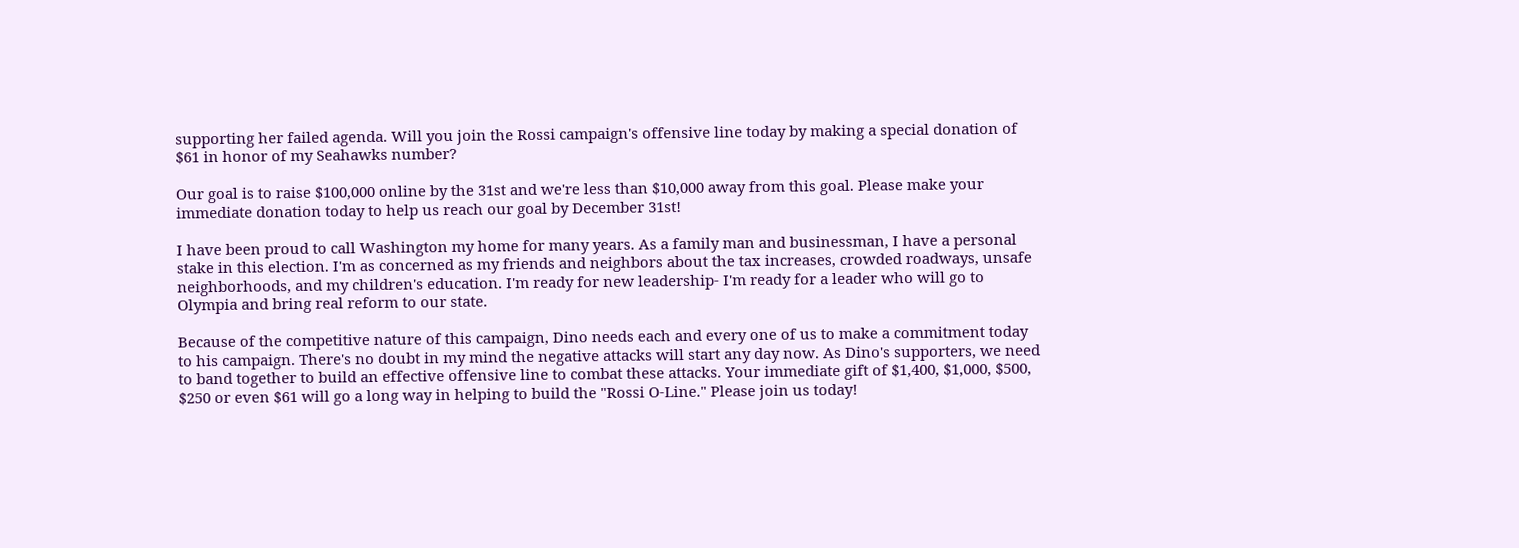supporting her failed agenda. Will you join the Rossi campaign's offensive line today by making a special donation of $61 in honor of my Seahawks number?

Our goal is to raise $100,000 online by the 31st and we're less than $10,000 away from this goal. Please make your immediate donation today to help us reach our goal by December 31st!

I have been proud to call Washington my home for many years. As a family man and businessman, I have a personal stake in this election. I'm as concerned as my friends and neighbors about the tax increases, crowded roadways, unsafe neighborhoods, and my children's education. I'm ready for new leadership- I'm ready for a leader who will go to Olympia and bring real reform to our state.

Because of the competitive nature of this campaign, Dino needs each and every one of us to make a commitment today to his campaign. There's no doubt in my mind the negative attacks will start any day now. As Dino's supporters, we need to band together to build an effective offensive line to combat these attacks. Your immediate gift of $1,400, $1,000, $500, $250 or even $61 will go a long way in helping to build the "Rossi O-Line." Please join us today!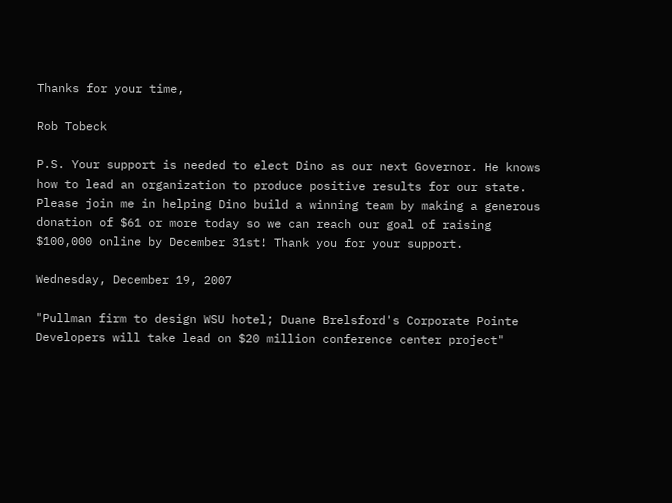Thanks for your time,

Rob Tobeck

P.S. Your support is needed to elect Dino as our next Governor. He knows how to lead an organization to produce positive results for our state. Please join me in helping Dino build a winning team by making a generous donation of $61 or more today so we can reach our goal of raising $100,000 online by December 31st! Thank you for your support.

Wednesday, December 19, 2007

"Pullman firm to design WSU hotel; Duane Brelsford's Corporate Pointe Developers will take lead on $20 million conference center project"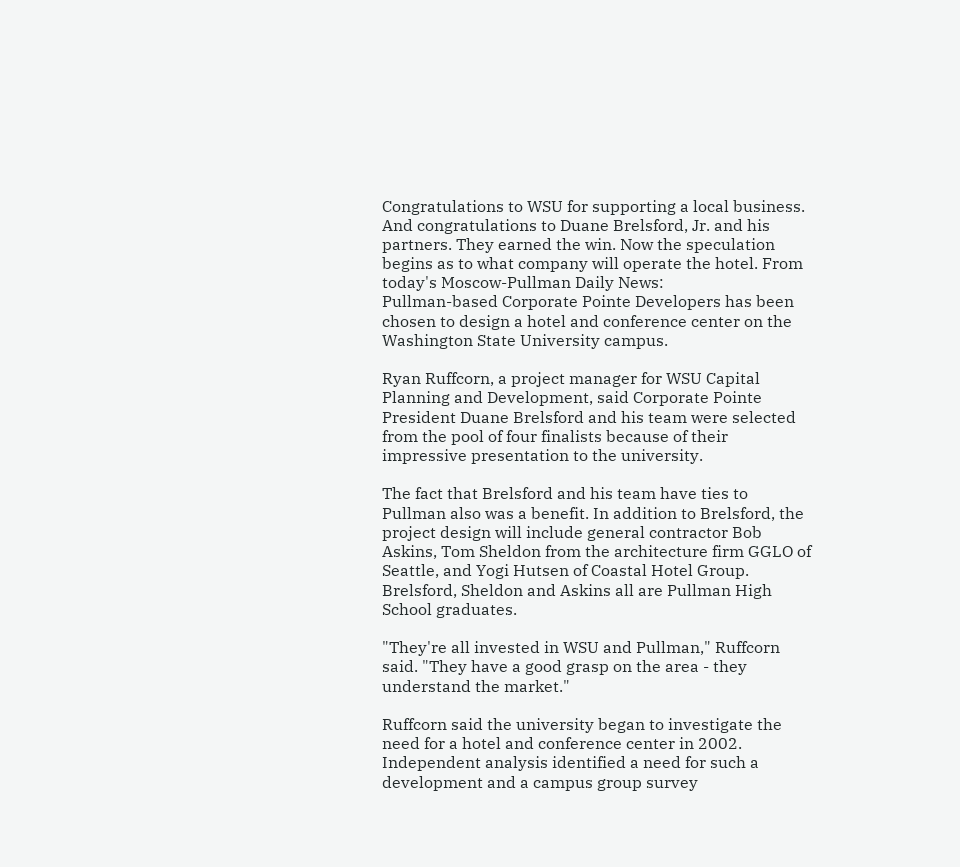Congratulations to WSU for supporting a local business. And congratulations to Duane Brelsford, Jr. and his partners. They earned the win. Now the speculation begins as to what company will operate the hotel. From today's Moscow-Pullman Daily News:
Pullman-based Corporate Pointe Developers has been chosen to design a hotel and conference center on the Washington State University campus.

Ryan Ruffcorn, a project manager for WSU Capital Planning and Development, said Corporate Pointe President Duane Brelsford and his team were selected from the pool of four finalists because of their impressive presentation to the university.

The fact that Brelsford and his team have ties to Pullman also was a benefit. In addition to Brelsford, the project design will include general contractor Bob Askins, Tom Sheldon from the architecture firm GGLO of Seattle, and Yogi Hutsen of Coastal Hotel Group. Brelsford, Sheldon and Askins all are Pullman High School graduates.

"They're all invested in WSU and Pullman," Ruffcorn said. "They have a good grasp on the area - they understand the market."

Ruffcorn said the university began to investigate the need for a hotel and conference center in 2002. Independent analysis identified a need for such a development and a campus group survey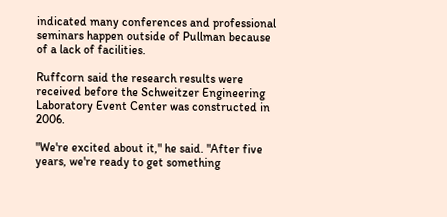indicated many conferences and professional seminars happen outside of Pullman because of a lack of facilities.

Ruffcorn said the research results were received before the Schweitzer Engineering Laboratory Event Center was constructed in 2006.

"We're excited about it," he said. "After five years, we're ready to get something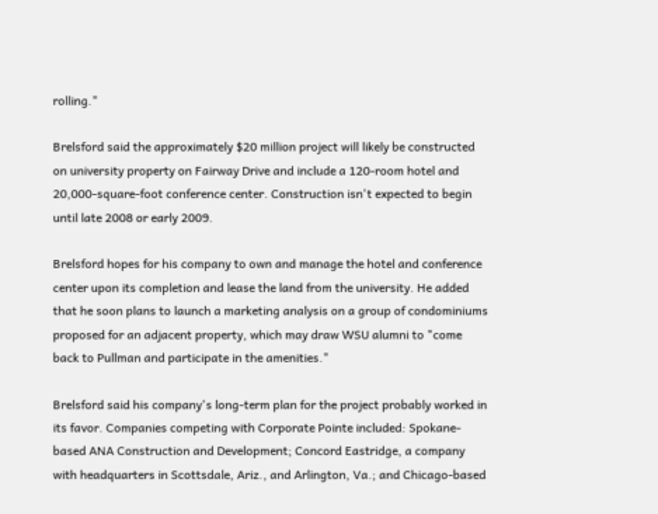rolling."

Brelsford said the approximately $20 million project will likely be constructed on university property on Fairway Drive and include a 120-room hotel and 20,000-square-foot conference center. Construction isn't expected to begin until late 2008 or early 2009.

Brelsford hopes for his company to own and manage the hotel and conference center upon its completion and lease the land from the university. He added that he soon plans to launch a marketing analysis on a group of condominiums proposed for an adjacent property, which may draw WSU alumni to "come back to Pullman and participate in the amenities."

Brelsford said his company's long-term plan for the project probably worked in its favor. Companies competing with Corporate Pointe included: Spokane-based ANA Construction and Development; Concord Eastridge, a company with headquarters in Scottsdale, Ariz., and Arlington, Va.; and Chicago-based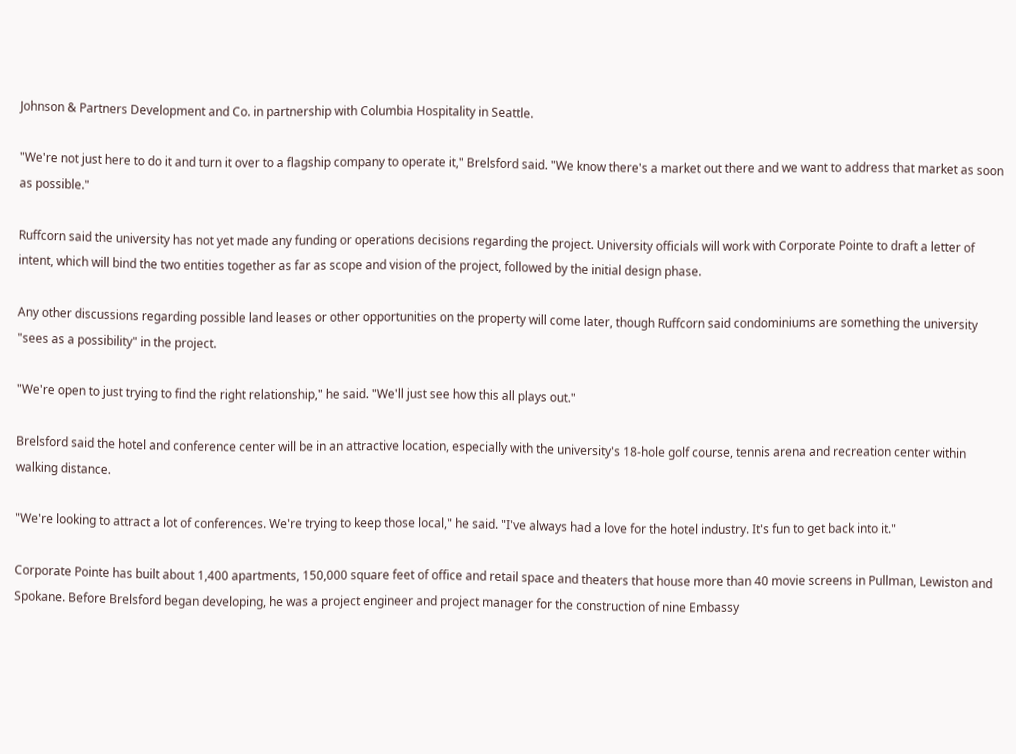Johnson & Partners Development and Co. in partnership with Columbia Hospitality in Seattle.

"We're not just here to do it and turn it over to a flagship company to operate it," Brelsford said. "We know there's a market out there and we want to address that market as soon as possible."

Ruffcorn said the university has not yet made any funding or operations decisions regarding the project. University officials will work with Corporate Pointe to draft a letter of intent, which will bind the two entities together as far as scope and vision of the project, followed by the initial design phase.

Any other discussions regarding possible land leases or other opportunities on the property will come later, though Ruffcorn said condominiums are something the university "sees as a possibility" in the project.

"We're open to just trying to find the right relationship," he said. "We'll just see how this all plays out."

Brelsford said the hotel and conference center will be in an attractive location, especially with the university's 18-hole golf course, tennis arena and recreation center within walking distance.

"We're looking to attract a lot of conferences. We're trying to keep those local," he said. "I've always had a love for the hotel industry. It's fun to get back into it."

Corporate Pointe has built about 1,400 apartments, 150,000 square feet of office and retail space and theaters that house more than 40 movie screens in Pullman, Lewiston and Spokane. Before Brelsford began developing, he was a project engineer and project manager for the construction of nine Embassy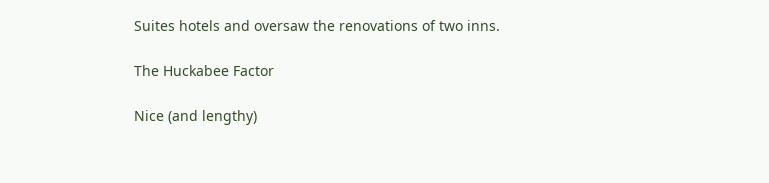Suites hotels and oversaw the renovations of two inns.

The Huckabee Factor

Nice (and lengthy)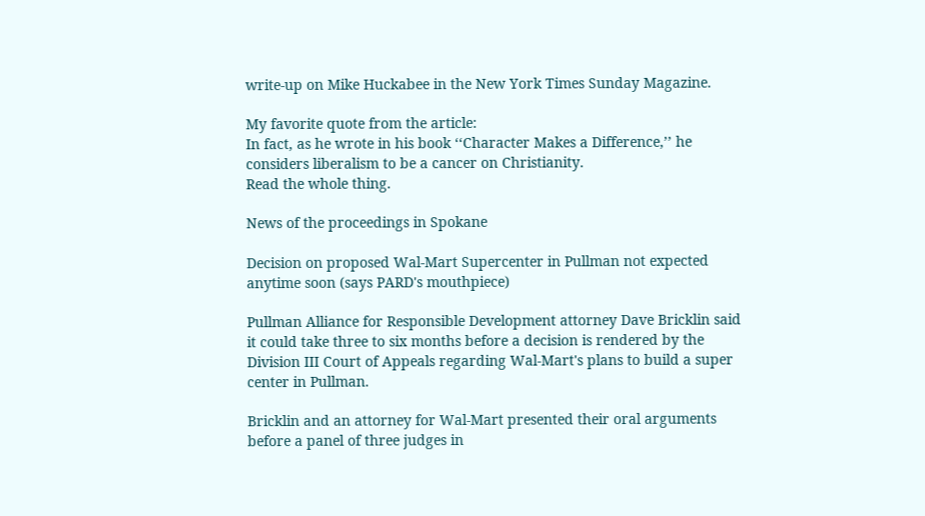write-up on Mike Huckabee in the New York Times Sunday Magazine.

My favorite quote from the article:
In fact, as he wrote in his book ‘‘Character Makes a Difference,’’ he considers liberalism to be a cancer on Christianity.
Read the whole thing.

News of the proceedings in Spokane

Decision on proposed Wal-Mart Supercenter in Pullman not expected anytime soon (says PARD's mouthpiece)

Pullman Alliance for Responsible Development attorney Dave Bricklin said it could take three to six months before a decision is rendered by the Division III Court of Appeals regarding Wal-Mart's plans to build a super center in Pullman.

Bricklin and an attorney for Wal-Mart presented their oral arguments before a panel of three judges in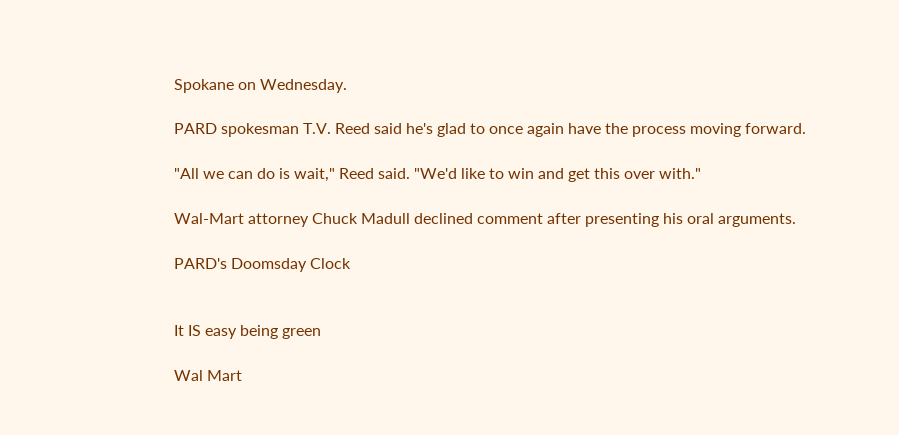Spokane on Wednesday.

PARD spokesman T.V. Reed said he's glad to once again have the process moving forward.

"All we can do is wait," Reed said. "We'd like to win and get this over with."

Wal-Mart attorney Chuck Madull declined comment after presenting his oral arguments.

PARD's Doomsday Clock


It IS easy being green

Wal Mart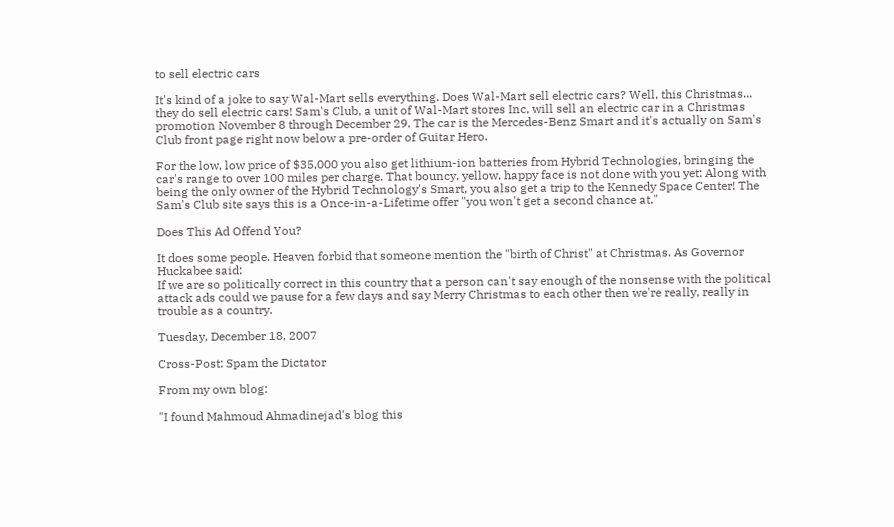to sell electric cars

It's kind of a joke to say Wal-Mart sells everything. Does Wal-Mart sell electric cars? Well, this Christmas... they do sell electric cars! Sam's Club, a unit of Wal-Mart stores Inc, will sell an electric car in a Christmas promotion November 8 through December 29. The car is the Mercedes-Benz Smart and it's actually on Sam's Club front page right now below a pre-order of Guitar Hero.

For the low, low price of $35,000 you also get lithium-ion batteries from Hybrid Technologies, bringing the car's range to over 100 miles per charge. That bouncy, yellow, happy face is not done with you yet: Along with being the only owner of the Hybrid Technology's Smart, you also get a trip to the Kennedy Space Center! The Sam's Club site says this is a Once-in-a-Lifetime offer "you won't get a second chance at."

Does This Ad Offend You?

It does some people. Heaven forbid that someone mention the "birth of Christ" at Christmas. As Governor Huckabee said:
If we are so politically correct in this country that a person can't say enough of the nonsense with the political attack ads could we pause for a few days and say Merry Christmas to each other then we're really, really in trouble as a country.

Tuesday, December 18, 2007

Cross-Post: Spam the Dictator

From my own blog:

"I found Mahmoud Ahmadinejad's blog this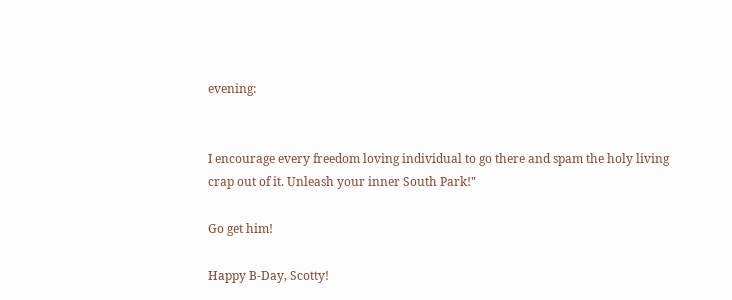evening:


I encourage every freedom loving individual to go there and spam the holy living crap out of it. Unleash your inner South Park!"

Go get him!

Happy B-Day, Scotty!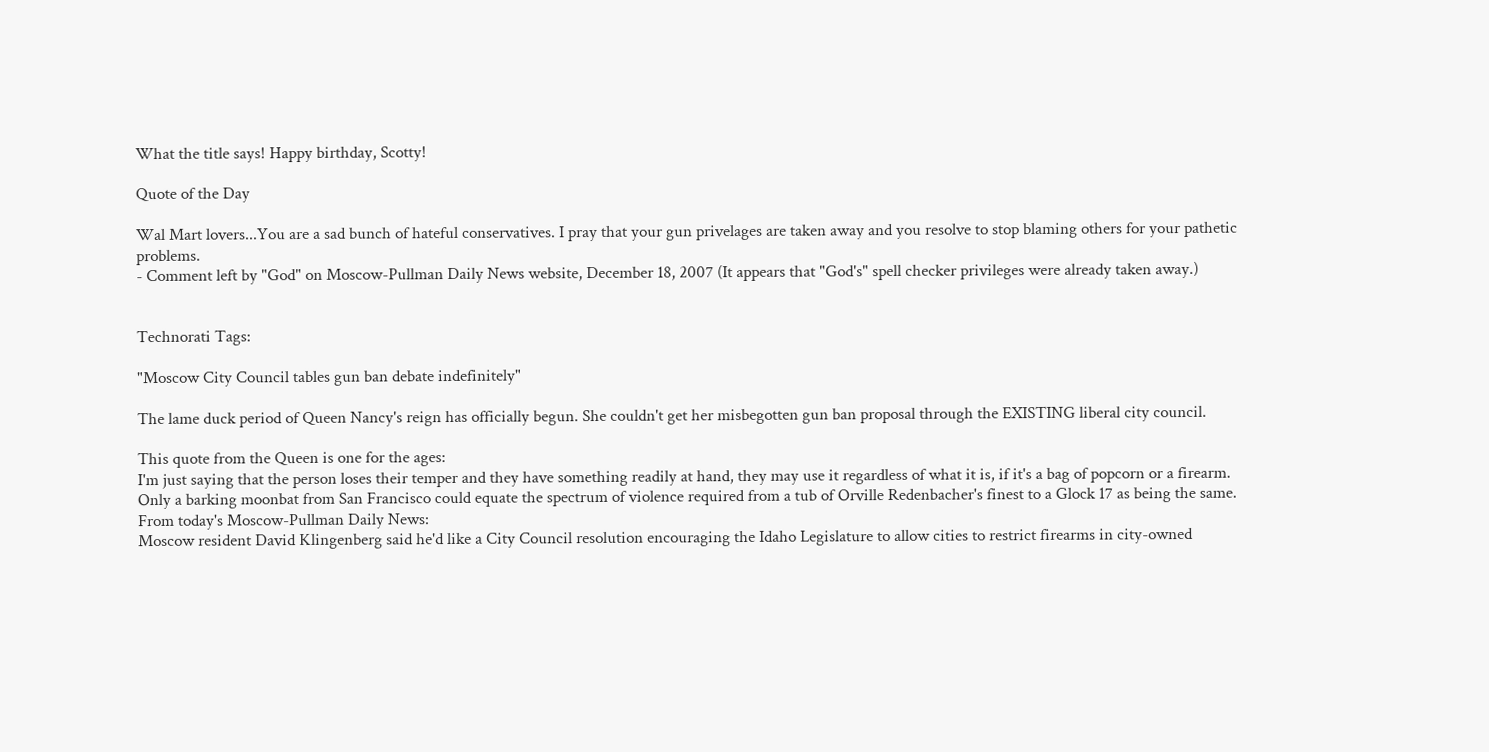What the title says! Happy birthday, Scotty!

Quote of the Day

Wal Mart lovers...You are a sad bunch of hateful conservatives. I pray that your gun privelages are taken away and you resolve to stop blaming others for your pathetic problems.
- Comment left by "God" on Moscow-Pullman Daily News website, December 18, 2007 (It appears that "God's" spell checker privileges were already taken away.)


Technorati Tags:

"Moscow City Council tables gun ban debate indefinitely"

The lame duck period of Queen Nancy's reign has officially begun. She couldn't get her misbegotten gun ban proposal through the EXISTING liberal city council.

This quote from the Queen is one for the ages:
I'm just saying that the person loses their temper and they have something readily at hand, they may use it regardless of what it is, if it's a bag of popcorn or a firearm.
Only a barking moonbat from San Francisco could equate the spectrum of violence required from a tub of Orville Redenbacher's finest to a Glock 17 as being the same. From today's Moscow-Pullman Daily News:
Moscow resident David Klingenberg said he'd like a City Council resolution encouraging the Idaho Legislature to allow cities to restrict firearms in city-owned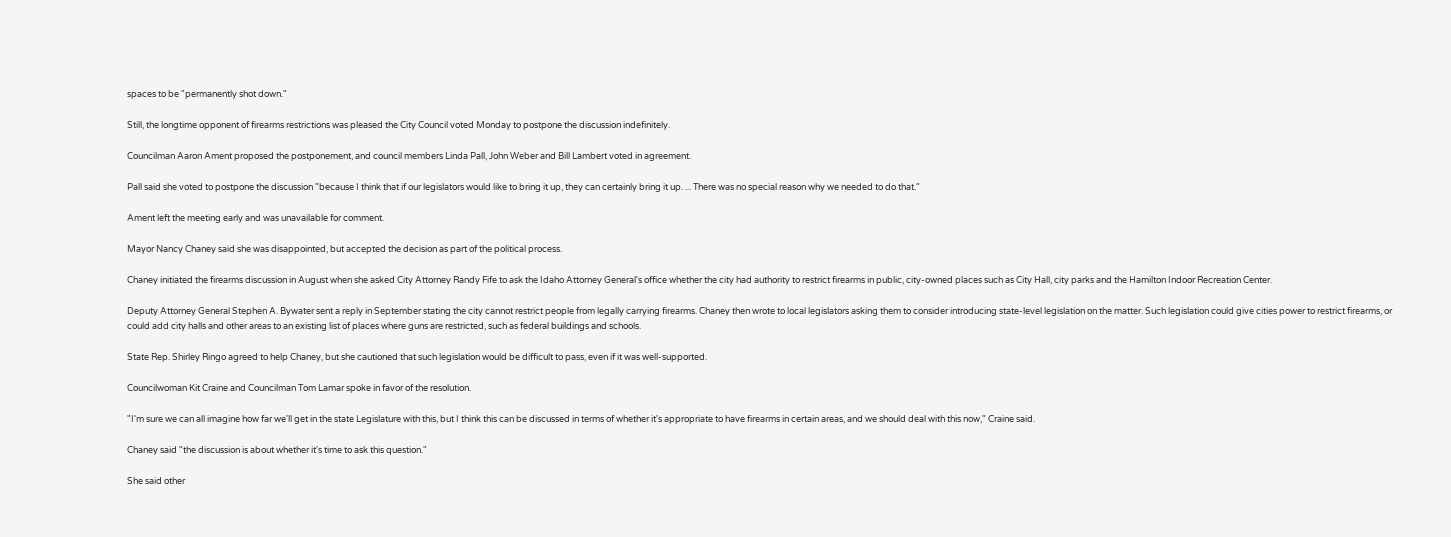spaces to be "permanently shot down."

Still, the longtime opponent of firearms restrictions was pleased the City Council voted Monday to postpone the discussion indefinitely.

Councilman Aaron Ament proposed the postponement, and council members Linda Pall, John Weber and Bill Lambert voted in agreement.

Pall said she voted to postpone the discussion "because I think that if our legislators would like to bring it up, they can certainly bring it up. ... There was no special reason why we needed to do that."

Ament left the meeting early and was unavailable for comment.

Mayor Nancy Chaney said she was disappointed, but accepted the decision as part of the political process.

Chaney initiated the firearms discussion in August when she asked City Attorney Randy Fife to ask the Idaho Attorney General's office whether the city had authority to restrict firearms in public, city-owned places such as City Hall, city parks and the Hamilton Indoor Recreation Center.

Deputy Attorney General Stephen A. Bywater sent a reply in September stating the city cannot restrict people from legally carrying firearms. Chaney then wrote to local legislators asking them to consider introducing state-level legislation on the matter. Such legislation could give cities power to restrict firearms, or could add city halls and other areas to an existing list of places where guns are restricted, such as federal buildings and schools.

State Rep. Shirley Ringo agreed to help Chaney, but she cautioned that such legislation would be difficult to pass, even if it was well-supported.

Councilwoman Kit Craine and Councilman Tom Lamar spoke in favor of the resolution.

"I'm sure we can all imagine how far we'll get in the state Legislature with this, but I think this can be discussed in terms of whether it's appropriate to have firearms in certain areas, and we should deal with this now," Craine said.

Chaney said "the discussion is about whether it's time to ask this question."

She said other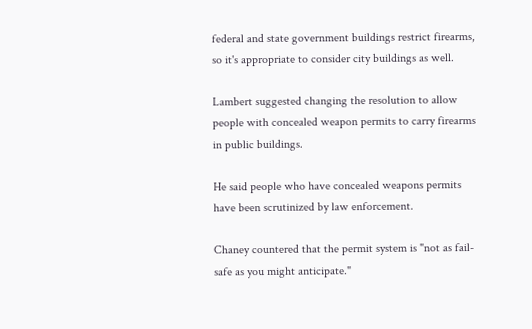federal and state government buildings restrict firearms, so it's appropriate to consider city buildings as well.

Lambert suggested changing the resolution to allow people with concealed weapon permits to carry firearms in public buildings.

He said people who have concealed weapons permits have been scrutinized by law enforcement.

Chaney countered that the permit system is "not as fail-safe as you might anticipate."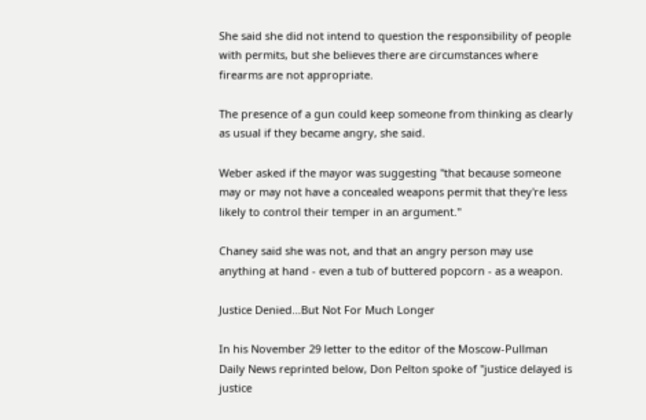She said she did not intend to question the responsibility of people with permits, but she believes there are circumstances where firearms are not appropriate.

The presence of a gun could keep someone from thinking as clearly as usual if they became angry, she said.

Weber asked if the mayor was suggesting "that because someone may or may not have a concealed weapons permit that they're less likely to control their temper in an argument."

Chaney said she was not, and that an angry person may use anything at hand - even a tub of buttered popcorn - as a weapon.

Justice Denied...But Not For Much Longer

In his November 29 letter to the editor of the Moscow-Pullman Daily News reprinted below, Don Pelton spoke of "justice delayed is justice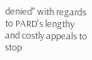denied" with regards to PARD's lengthy and costly appeals to stop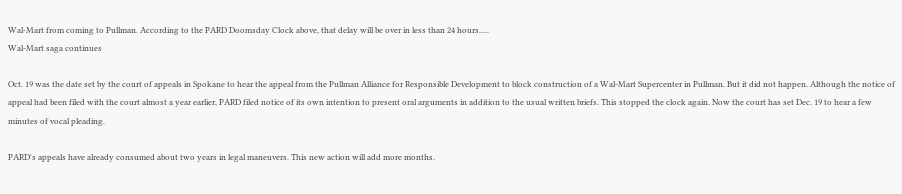Wal-Mart from coming to Pullman. According to the PARD Doomsday Clock above, that delay will be over in less than 24 hours.....
Wal-Mart saga continues

Oct. 19 was the date set by the court of appeals in Spokane to hear the appeal from the Pullman Alliance for Responsible Development to block construction of a Wal-Mart Supercenter in Pullman. But it did not happen. Although the notice of appeal had been filed with the court almost a year earlier, PARD filed notice of its own intention to present oral arguments in addition to the usual written briefs. This stopped the clock again. Now the court has set Dec. 19 to hear a few minutes of vocal pleading.

PARD's appeals have already consumed about two years in legal maneuvers. This new action will add more months.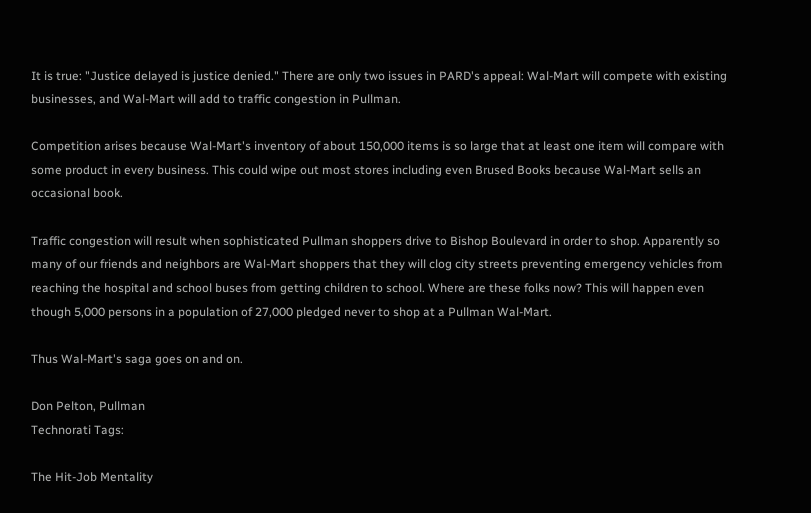It is true: "Justice delayed is justice denied." There are only two issues in PARD's appeal: Wal-Mart will compete with existing businesses, and Wal-Mart will add to traffic congestion in Pullman.

Competition arises because Wal-Mart's inventory of about 150,000 items is so large that at least one item will compare with some product in every business. This could wipe out most stores including even Brused Books because Wal-Mart sells an occasional book.

Traffic congestion will result when sophisticated Pullman shoppers drive to Bishop Boulevard in order to shop. Apparently so many of our friends and neighbors are Wal-Mart shoppers that they will clog city streets preventing emergency vehicles from reaching the hospital and school buses from getting children to school. Where are these folks now? This will happen even though 5,000 persons in a population of 27,000 pledged never to shop at a Pullman Wal-Mart.

Thus Wal-Mart's saga goes on and on.

Don Pelton, Pullman
Technorati Tags:

The Hit-Job Mentality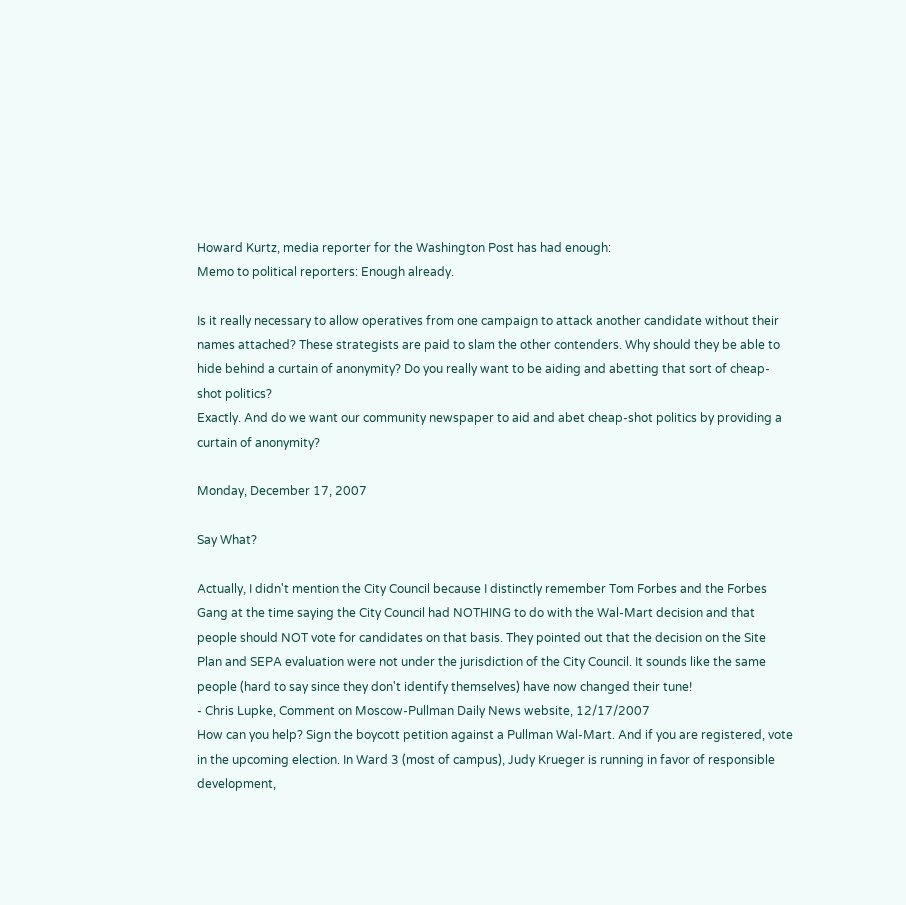Howard Kurtz, media reporter for the Washington Post has had enough:
Memo to political reporters: Enough already.

Is it really necessary to allow operatives from one campaign to attack another candidate without their names attached? These strategists are paid to slam the other contenders. Why should they be able to hide behind a curtain of anonymity? Do you really want to be aiding and abetting that sort of cheap-shot politics?
Exactly. And do we want our community newspaper to aid and abet cheap-shot politics by providing a curtain of anonymity?

Monday, December 17, 2007

Say What?

Actually, I didn't mention the City Council because I distinctly remember Tom Forbes and the Forbes Gang at the time saying the City Council had NOTHING to do with the Wal-Mart decision and that people should NOT vote for candidates on that basis. They pointed out that the decision on the Site Plan and SEPA evaluation were not under the jurisdiction of the City Council. It sounds like the same people (hard to say since they don't identify themselves) have now changed their tune!
- Chris Lupke, Comment on Moscow-Pullman Daily News website, 12/17/2007
How can you help? Sign the boycott petition against a Pullman Wal-Mart. And if you are registered, vote in the upcoming election. In Ward 3 (most of campus), Judy Krueger is running in favor of responsible development,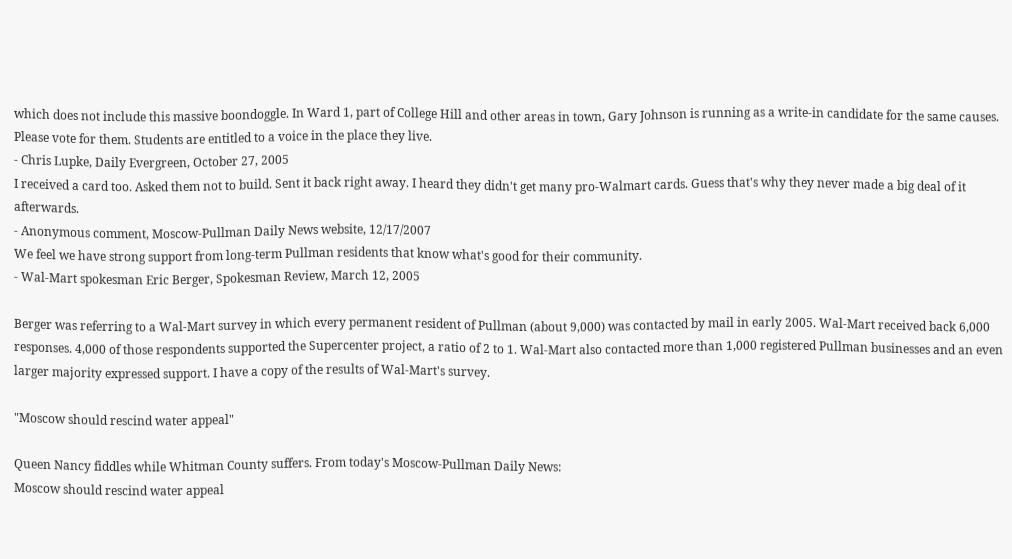which does not include this massive boondoggle. In Ward 1, part of College Hill and other areas in town, Gary Johnson is running as a write-in candidate for the same causes. Please vote for them. Students are entitled to a voice in the place they live.
- Chris Lupke, Daily Evergreen, October 27, 2005
I received a card too. Asked them not to build. Sent it back right away. I heard they didn't get many pro-Walmart cards. Guess that's why they never made a big deal of it afterwards.
- Anonymous comment, Moscow-Pullman Daily News website, 12/17/2007
We feel we have strong support from long-term Pullman residents that know what's good for their community.
- Wal-Mart spokesman Eric Berger, Spokesman Review, March 12, 2005

Berger was referring to a Wal-Mart survey in which every permanent resident of Pullman (about 9,000) was contacted by mail in early 2005. Wal-Mart received back 6,000 responses. 4,000 of those respondents supported the Supercenter project, a ratio of 2 to 1. Wal-Mart also contacted more than 1,000 registered Pullman businesses and an even larger majority expressed support. I have a copy of the results of Wal-Mart's survey.

"Moscow should rescind water appeal"

Queen Nancy fiddles while Whitman County suffers. From today's Moscow-Pullman Daily News:
Moscow should rescind water appeal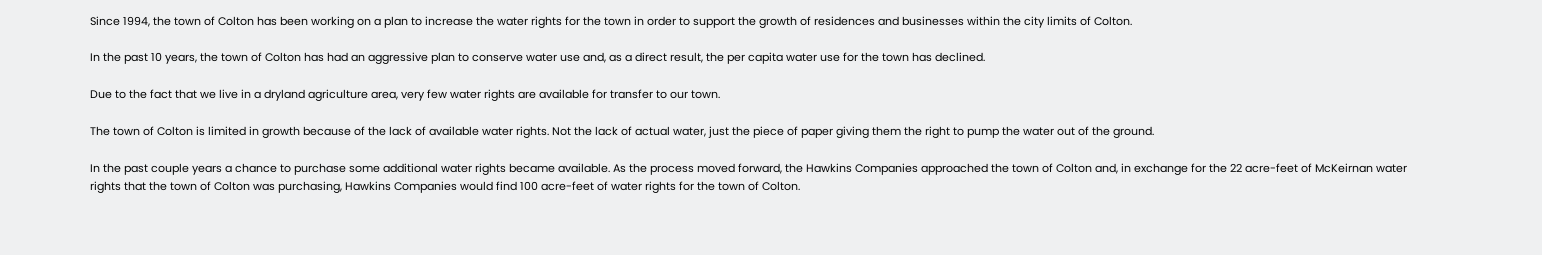Since 1994, the town of Colton has been working on a plan to increase the water rights for the town in order to support the growth of residences and businesses within the city limits of Colton.

In the past 10 years, the town of Colton has had an aggressive plan to conserve water use and, as a direct result, the per capita water use for the town has declined.

Due to the fact that we live in a dryland agriculture area, very few water rights are available for transfer to our town.

The town of Colton is limited in growth because of the lack of available water rights. Not the lack of actual water, just the piece of paper giving them the right to pump the water out of the ground.

In the past couple years a chance to purchase some additional water rights became available. As the process moved forward, the Hawkins Companies approached the town of Colton and, in exchange for the 22 acre-feet of McKeirnan water rights that the town of Colton was purchasing, Hawkins Companies would find 100 acre-feet of water rights for the town of Colton.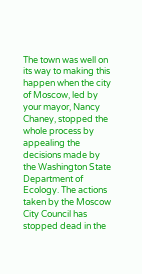The town was well on its way to making this happen when the city of Moscow, led by your mayor, Nancy Chaney, stopped the whole process by appealing the decisions made by the Washington State Department of Ecology. The actions taken by the Moscow City Council has stopped dead in the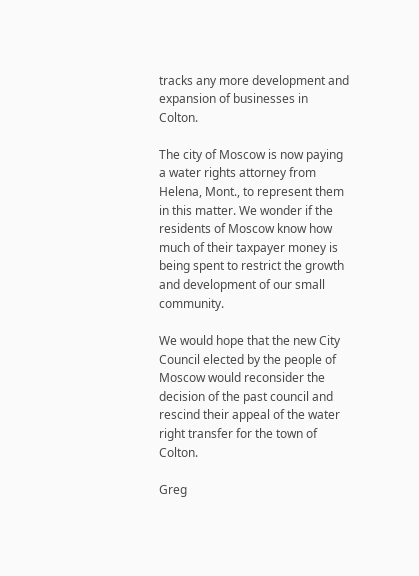tracks any more development and expansion of businesses in Colton.

The city of Moscow is now paying a water rights attorney from Helena, Mont., to represent them in this matter. We wonder if the residents of Moscow know how much of their taxpayer money is being spent to restrict the growth and development of our small community.

We would hope that the new City Council elected by the people of Moscow would reconsider the decision of the past council and rescind their appeal of the water right transfer for the town of Colton.

Greg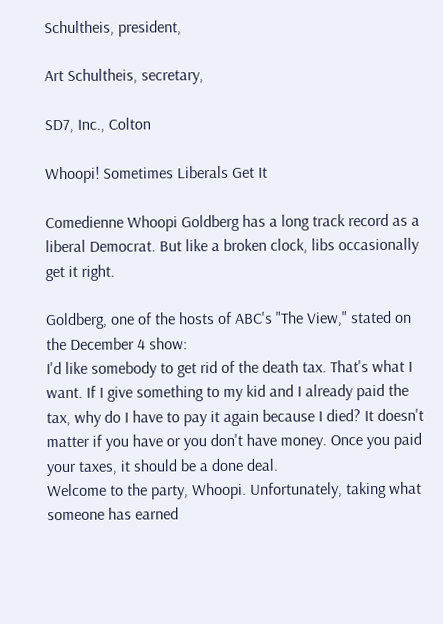Schultheis, president,

Art Schultheis, secretary,

SD7, Inc., Colton

Whoopi! Sometimes Liberals Get It

Comedienne Whoopi Goldberg has a long track record as a liberal Democrat. But like a broken clock, libs occasionally get it right.

Goldberg, one of the hosts of ABC's "The View," stated on the December 4 show:
I'd like somebody to get rid of the death tax. That's what I want. If I give something to my kid and I already paid the tax, why do I have to pay it again because I died? It doesn't matter if you have or you don't have money. Once you paid your taxes, it should be a done deal.
Welcome to the party, Whoopi. Unfortunately, taking what someone has earned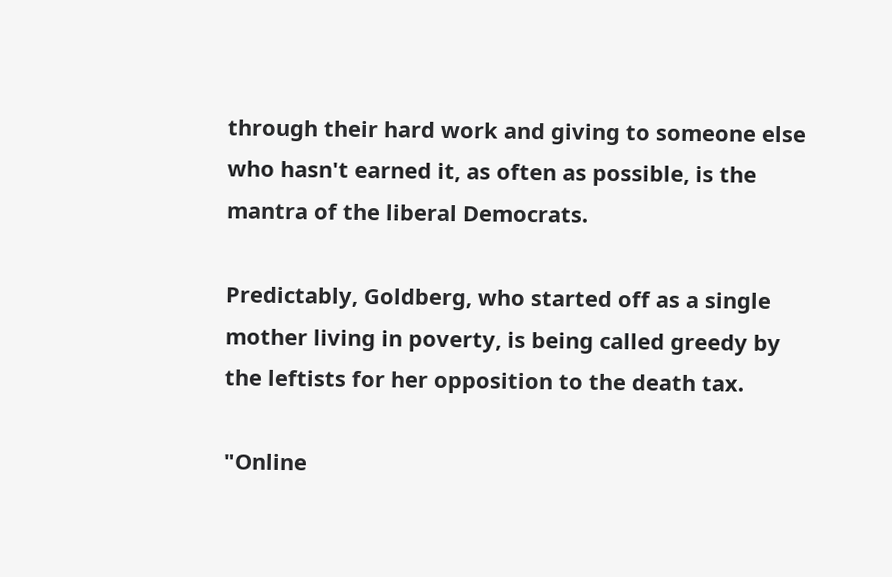through their hard work and giving to someone else who hasn't earned it, as often as possible, is the mantra of the liberal Democrats.

Predictably, Goldberg, who started off as a single mother living in poverty, is being called greedy by the leftists for her opposition to the death tax.

"Online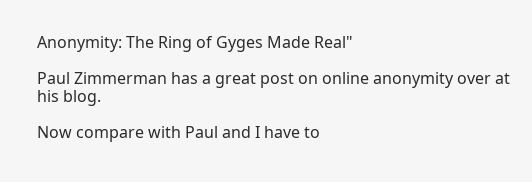Anonymity: The Ring of Gyges Made Real"

Paul Zimmerman has a great post on online anonymity over at his blog.

Now compare with Paul and I have to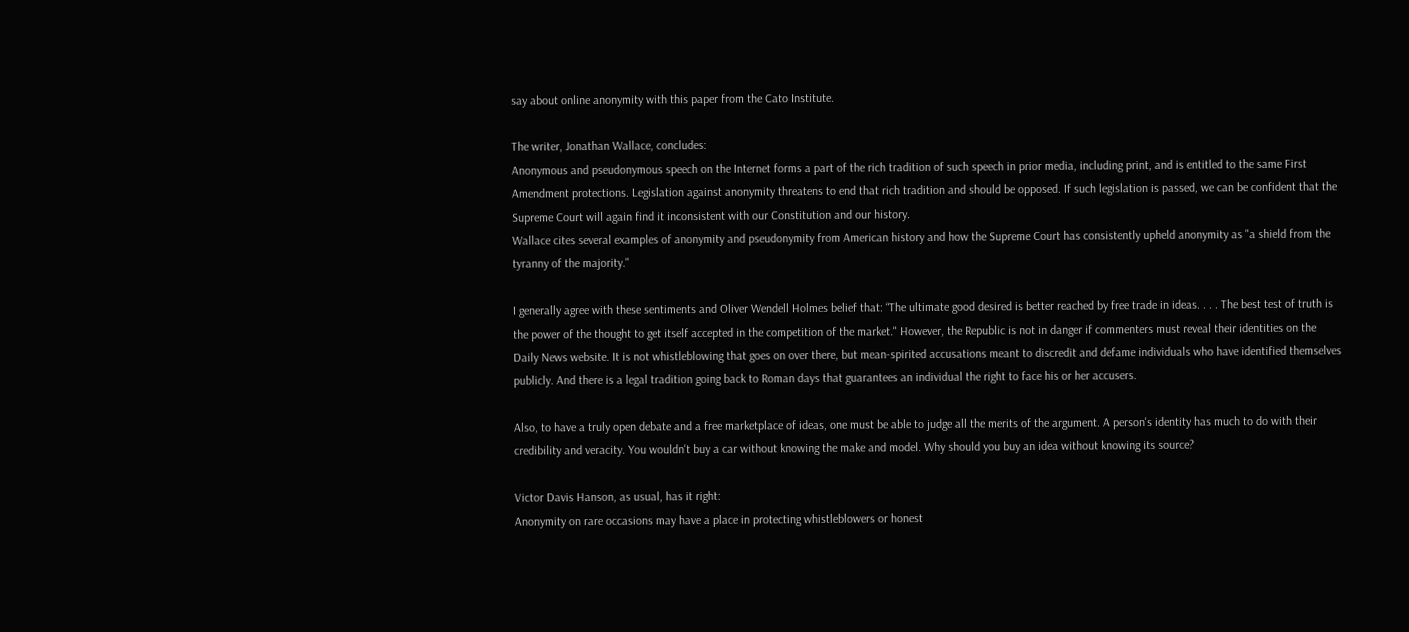say about online anonymity with this paper from the Cato Institute.

The writer, Jonathan Wallace, concludes:
Anonymous and pseudonymous speech on the Internet forms a part of the rich tradition of such speech in prior media, including print, and is entitled to the same First Amendment protections. Legislation against anonymity threatens to end that rich tradition and should be opposed. If such legislation is passed, we can be confident that the Supreme Court will again find it inconsistent with our Constitution and our history.
Wallace cites several examples of anonymity and pseudonymity from American history and how the Supreme Court has consistently upheld anonymity as "a shield from the tyranny of the majority."

I generally agree with these sentiments and Oliver Wendell Holmes belief that: “The ultimate good desired is better reached by free trade in ideas. . . . The best test of truth is the power of the thought to get itself accepted in the competition of the market." However, the Republic is not in danger if commenters must reveal their identities on the Daily News website. It is not whistleblowing that goes on over there, but mean-spirited accusations meant to discredit and defame individuals who have identified themselves publicly. And there is a legal tradition going back to Roman days that guarantees an individual the right to face his or her accusers.

Also, to have a truly open debate and a free marketplace of ideas, one must be able to judge all the merits of the argument. A person's identity has much to do with their credibility and veracity. You wouldn't buy a car without knowing the make and model. Why should you buy an idea without knowing its source?

Victor Davis Hanson, as usual, has it right:
Anonymity on rare occasions may have a place in protecting whistleblowers or honest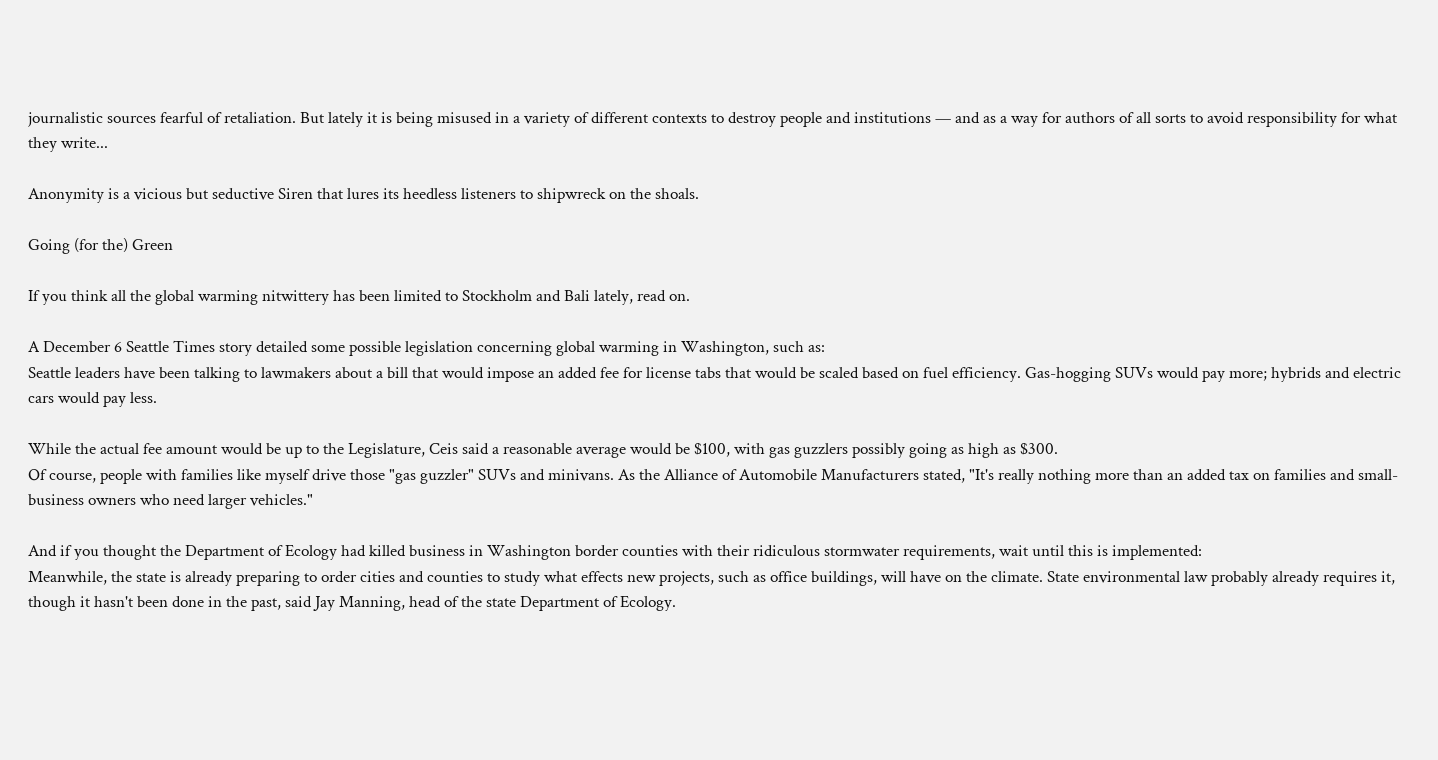journalistic sources fearful of retaliation. But lately it is being misused in a variety of different contexts to destroy people and institutions — and as a way for authors of all sorts to avoid responsibility for what they write...

Anonymity is a vicious but seductive Siren that lures its heedless listeners to shipwreck on the shoals.

Going (for the) Green

If you think all the global warming nitwittery has been limited to Stockholm and Bali lately, read on.

A December 6 Seattle Times story detailed some possible legislation concerning global warming in Washington, such as:
Seattle leaders have been talking to lawmakers about a bill that would impose an added fee for license tabs that would be scaled based on fuel efficiency. Gas-hogging SUVs would pay more; hybrids and electric cars would pay less.

While the actual fee amount would be up to the Legislature, Ceis said a reasonable average would be $100, with gas guzzlers possibly going as high as $300.
Of course, people with families like myself drive those "gas guzzler" SUVs and minivans. As the Alliance of Automobile Manufacturers stated, "It's really nothing more than an added tax on families and small-business owners who need larger vehicles."

And if you thought the Department of Ecology had killed business in Washington border counties with their ridiculous stormwater requirements, wait until this is implemented:
Meanwhile, the state is already preparing to order cities and counties to study what effects new projects, such as office buildings, will have on the climate. State environmental law probably already requires it, though it hasn't been done in the past, said Jay Manning, head of the state Department of Ecology.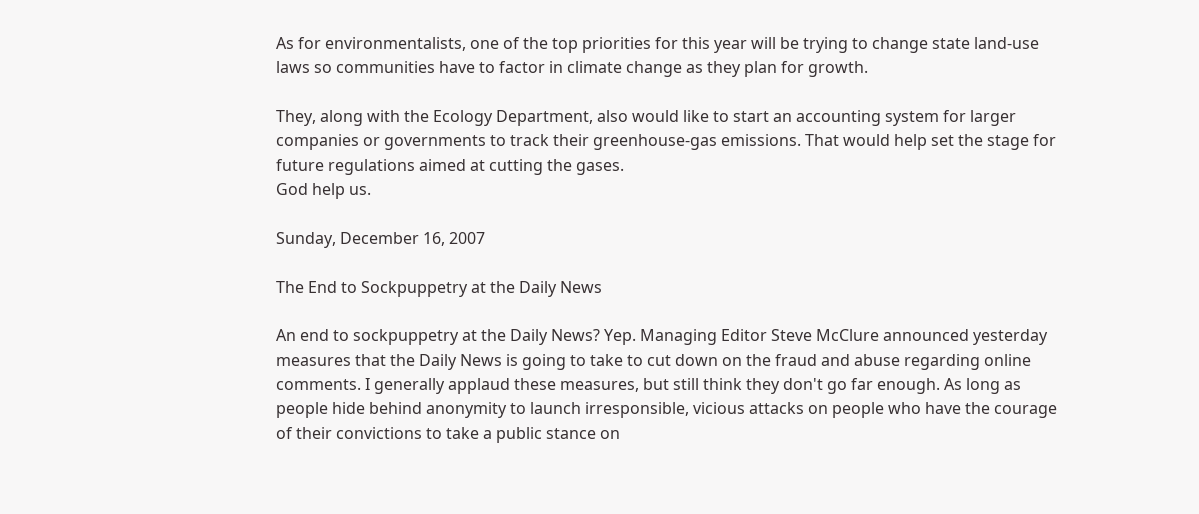As for environmentalists, one of the top priorities for this year will be trying to change state land-use laws so communities have to factor in climate change as they plan for growth.

They, along with the Ecology Department, also would like to start an accounting system for larger companies or governments to track their greenhouse-gas emissions. That would help set the stage for future regulations aimed at cutting the gases.
God help us.

Sunday, December 16, 2007

The End to Sockpuppetry at the Daily News

An end to sockpuppetry at the Daily News? Yep. Managing Editor Steve McClure announced yesterday measures that the Daily News is going to take to cut down on the fraud and abuse regarding online comments. I generally applaud these measures, but still think they don't go far enough. As long as people hide behind anonymity to launch irresponsible, vicious attacks on people who have the courage of their convictions to take a public stance on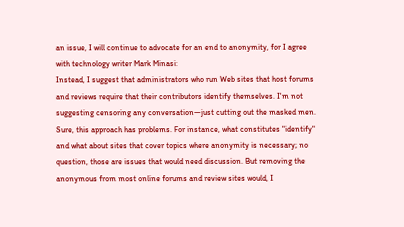an issue, I will continue to advocate for an end to anonymity, for I agree with technology writer Mark Minasi:
Instead, I suggest that administrators who run Web sites that host forums and reviews require that their contributors identify themselves. I'm not suggesting censoring any conversation—just cutting out the masked men. Sure, this approach has problems. For instance, what constitutes "identify" and what about sites that cover topics where anonymity is necessary; no question, those are issues that would need discussion. But removing the anonymous from most online forums and review sites would, I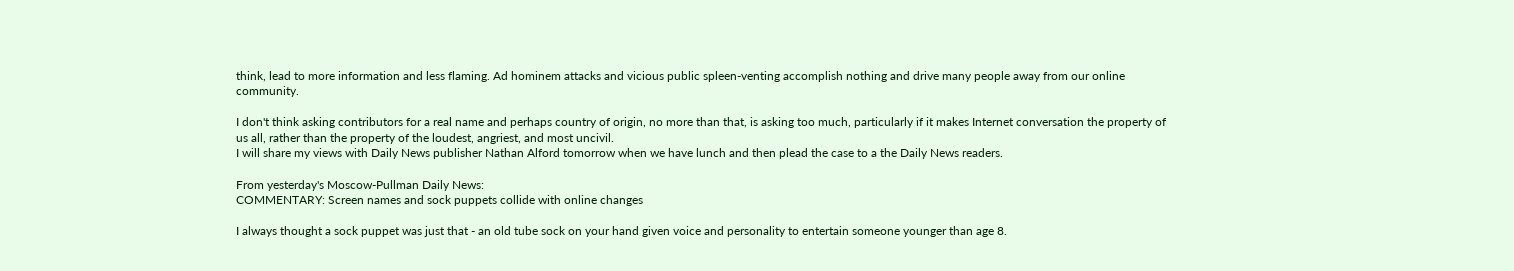think, lead to more information and less flaming. Ad hominem attacks and vicious public spleen-venting accomplish nothing and drive many people away from our online community.

I don't think asking contributors for a real name and perhaps country of origin, no more than that, is asking too much, particularly if it makes Internet conversation the property of us all, rather than the property of the loudest, angriest, and most uncivil.
I will share my views with Daily News publisher Nathan Alford tomorrow when we have lunch and then plead the case to a the Daily News readers.

From yesterday's Moscow-Pullman Daily News:
COMMENTARY: Screen names and sock puppets collide with online changes

I always thought a sock puppet was just that - an old tube sock on your hand given voice and personality to entertain someone younger than age 8.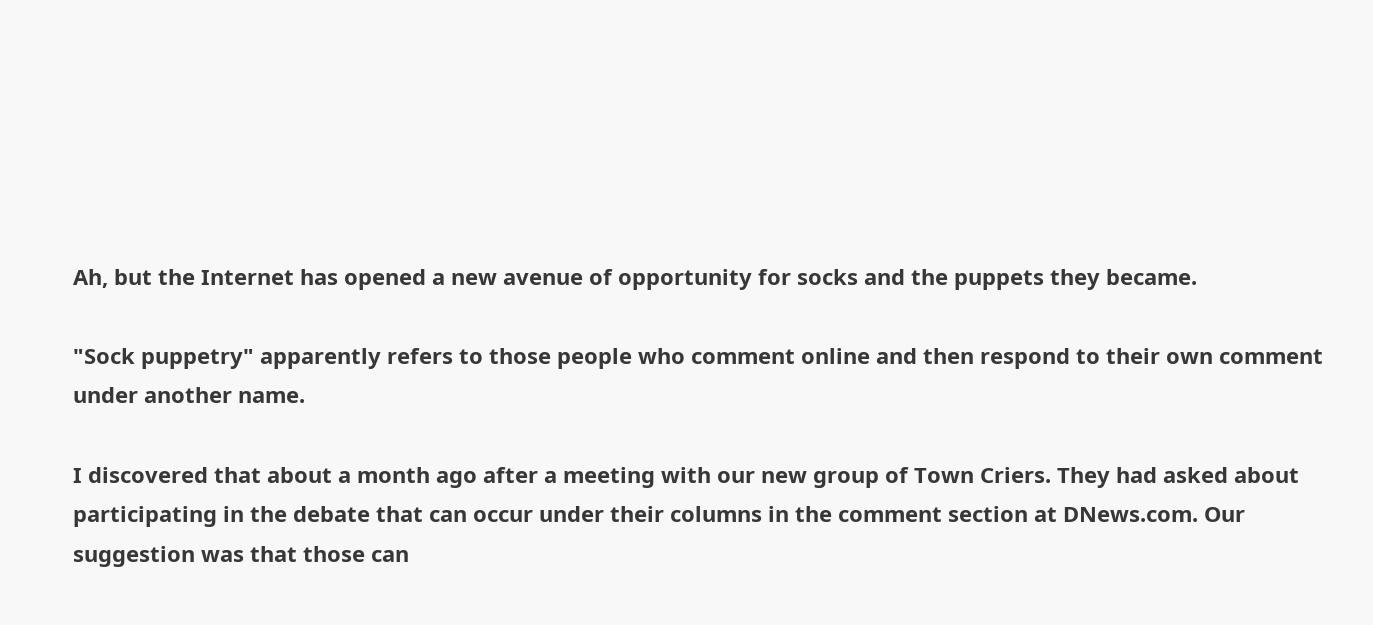Ah, but the Internet has opened a new avenue of opportunity for socks and the puppets they became.

"Sock puppetry" apparently refers to those people who comment online and then respond to their own comment under another name.

I discovered that about a month ago after a meeting with our new group of Town Criers. They had asked about participating in the debate that can occur under their columns in the comment section at DNews.com. Our suggestion was that those can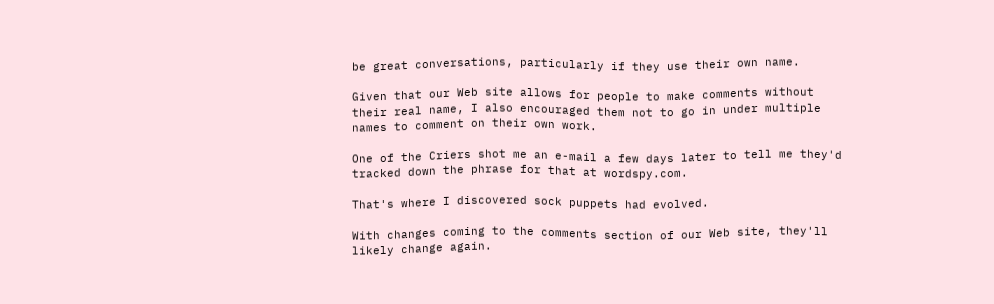be great conversations, particularly if they use their own name.

Given that our Web site allows for people to make comments without their real name, I also encouraged them not to go in under multiple names to comment on their own work.

One of the Criers shot me an e-mail a few days later to tell me they'd tracked down the phrase for that at wordspy.com.

That's where I discovered sock puppets had evolved.

With changes coming to the comments section of our Web site, they'll likely change again.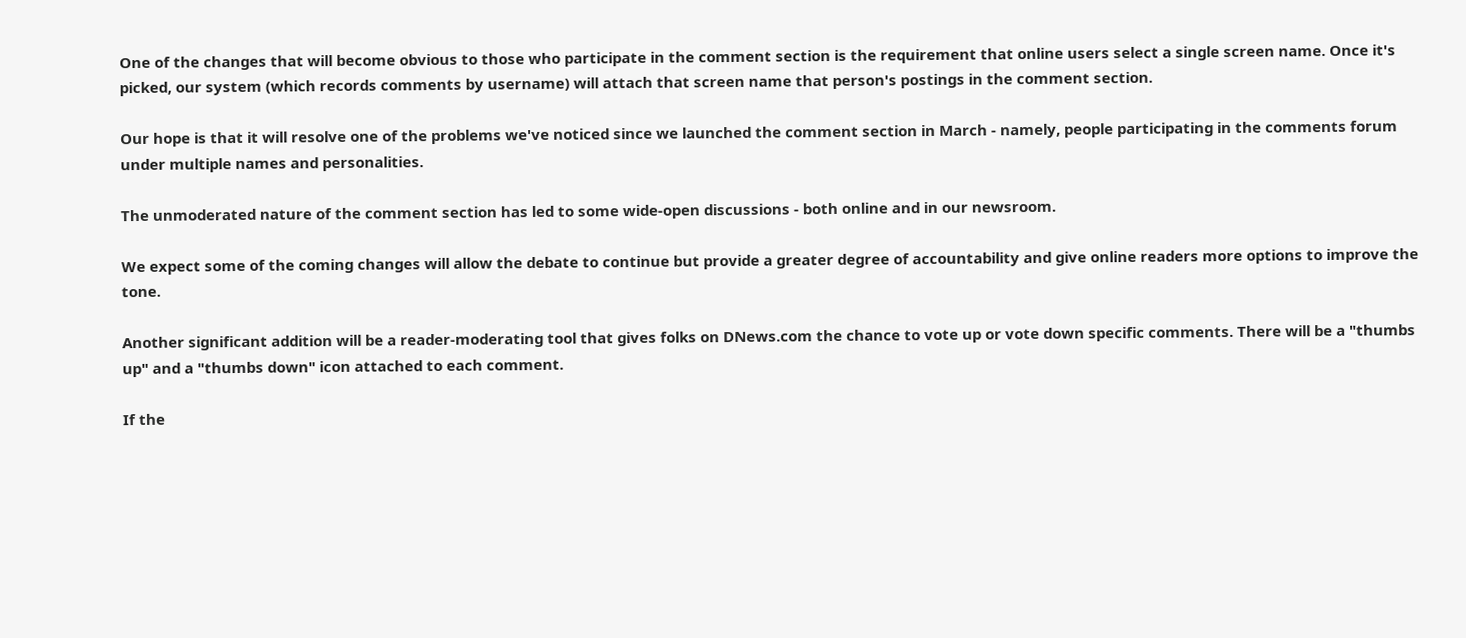One of the changes that will become obvious to those who participate in the comment section is the requirement that online users select a single screen name. Once it's picked, our system (which records comments by username) will attach that screen name that person's postings in the comment section.

Our hope is that it will resolve one of the problems we've noticed since we launched the comment section in March - namely, people participating in the comments forum under multiple names and personalities.

The unmoderated nature of the comment section has led to some wide-open discussions - both online and in our newsroom.

We expect some of the coming changes will allow the debate to continue but provide a greater degree of accountability and give online readers more options to improve the tone.

Another significant addition will be a reader-moderating tool that gives folks on DNews.com the chance to vote up or vote down specific comments. There will be a "thumbs up" and a "thumbs down" icon attached to each comment.

If the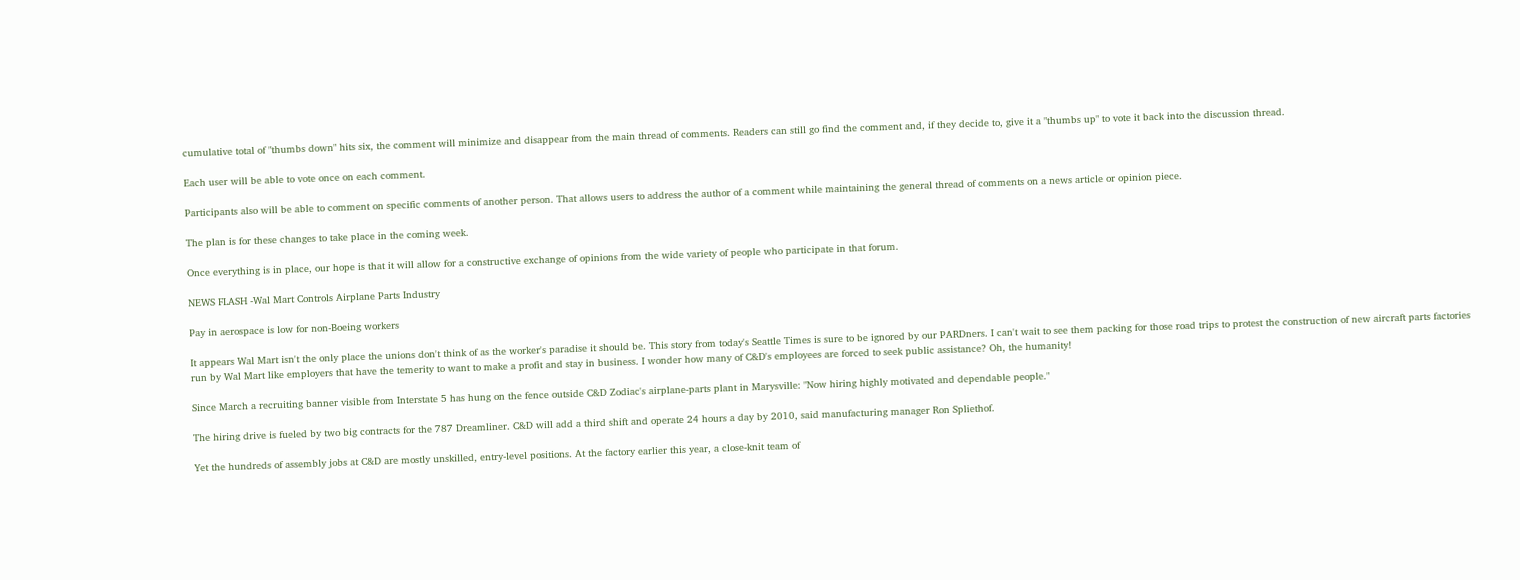cumulative total of "thumbs down" hits six, the comment will minimize and disappear from the main thread of comments. Readers can still go find the comment and, if they decide to, give it a "thumbs up" to vote it back into the discussion thread.

Each user will be able to vote once on each comment.

Participants also will be able to comment on specific comments of another person. That allows users to address the author of a comment while maintaining the general thread of comments on a news article or opinion piece.

The plan is for these changes to take place in the coming week.

Once everything is in place, our hope is that it will allow for a constructive exchange of opinions from the wide variety of people who participate in that forum.

NEWS FLASH -Wal Mart Controls Airplane Parts Industry

Pay in aerospace is low for non-Boeing workers

It appears Wal Mart isn't the only place the unions don't think of as the worker's paradise it should be. This story from today's Seattle Times is sure to be ignored by our PARDners. I can't wait to see them packing for those road trips to protest the construction of new aircraft parts factories run by Wal Mart like employers that have the temerity to want to make a profit and stay in business. I wonder how many of C&D's employees are forced to seek public assistance? Oh, the humanity!

Since March a recruiting banner visible from Interstate 5 has hung on the fence outside C&D Zodiac's airplane-parts plant in Marysville: "Now hiring highly motivated and dependable people."

The hiring drive is fueled by two big contracts for the 787 Dreamliner. C&D will add a third shift and operate 24 hours a day by 2010, said manufacturing manager Ron Spliethof.

Yet the hundreds of assembly jobs at C&D are mostly unskilled, entry-level positions. At the factory earlier this year, a close-knit team of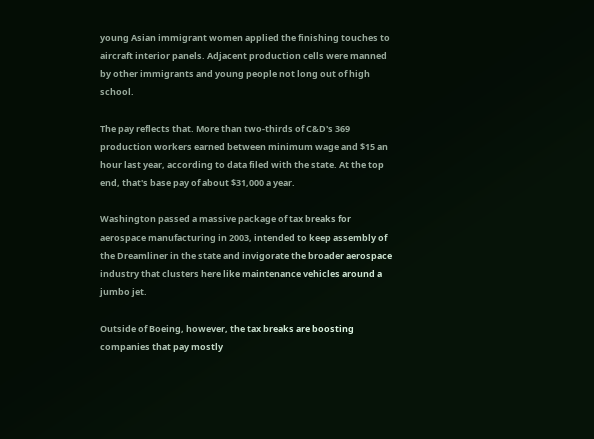young Asian immigrant women applied the finishing touches to aircraft interior panels. Adjacent production cells were manned by other immigrants and young people not long out of high school.

The pay reflects that. More than two-thirds of C&D's 369 production workers earned between minimum wage and $15 an hour last year, according to data filed with the state. At the top end, that's base pay of about $31,000 a year.

Washington passed a massive package of tax breaks for aerospace manufacturing in 2003, intended to keep assembly of the Dreamliner in the state and invigorate the broader aerospace industry that clusters here like maintenance vehicles around a jumbo jet.

Outside of Boeing, however, the tax breaks are boosting companies that pay mostly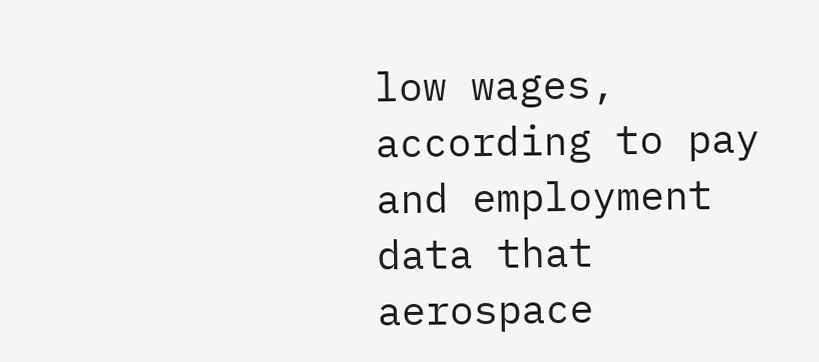low wages, according to pay and employment data that aerospace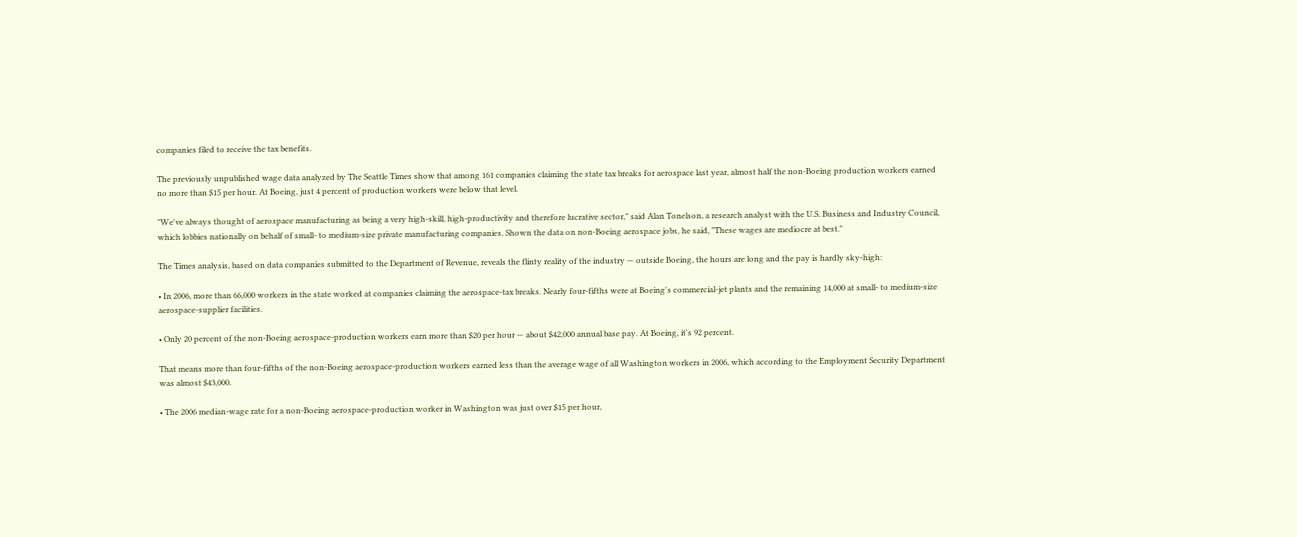companies filed to receive the tax benefits.

The previously unpublished wage data analyzed by The Seattle Times show that among 161 companies claiming the state tax breaks for aerospace last year, almost half the non-Boeing production workers earned no more than $15 per hour. At Boeing, just 4 percent of production workers were below that level.

"We've always thought of aerospace manufacturing as being a very high-skill, high-productivity and therefore lucrative sector," said Alan Tonelson, a research analyst with the U.S. Business and Industry Council, which lobbies nationally on behalf of small- to medium-size private manufacturing companies. Shown the data on non-Boeing aerospace jobs, he said, "These wages are mediocre at best."

The Times analysis, based on data companies submitted to the Department of Revenue, reveals the flinty reality of the industry — outside Boeing, the hours are long and the pay is hardly sky-high:

• In 2006, more than 66,000 workers in the state worked at companies claiming the aerospace-tax breaks. Nearly four-fifths were at Boeing's commercial-jet plants and the remaining 14,000 at small- to medium-size aerospace-supplier facilities.

• Only 20 percent of the non-Boeing aerospace-production workers earn more than $20 per hour — about $42,000 annual base pay. At Boeing, it's 92 percent.

That means more than four-fifths of the non-Boeing aerospace-production workers earned less than the average wage of all Washington workers in 2006, which according to the Employment Security Department was almost $43,000.

• The 2006 median-wage rate for a non-Boeing aerospace-production worker in Washington was just over $15 per hour,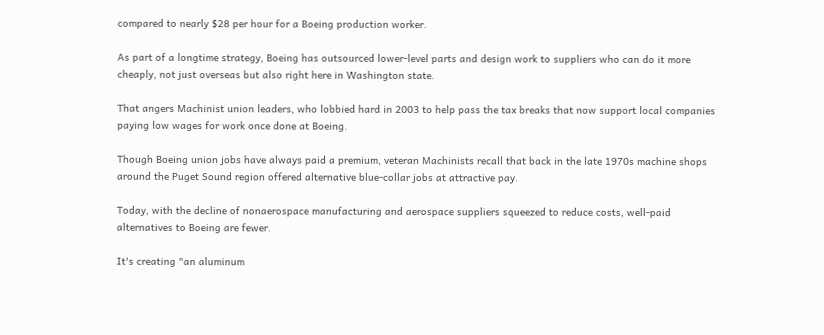compared to nearly $28 per hour for a Boeing production worker.

As part of a longtime strategy, Boeing has outsourced lower-level parts and design work to suppliers who can do it more cheaply, not just overseas but also right here in Washington state.

That angers Machinist union leaders, who lobbied hard in 2003 to help pass the tax breaks that now support local companies paying low wages for work once done at Boeing.

Though Boeing union jobs have always paid a premium, veteran Machinists recall that back in the late 1970s machine shops around the Puget Sound region offered alternative blue-collar jobs at attractive pay.

Today, with the decline of nonaerospace manufacturing and aerospace suppliers squeezed to reduce costs, well-paid alternatives to Boeing are fewer.

It's creating "an aluminum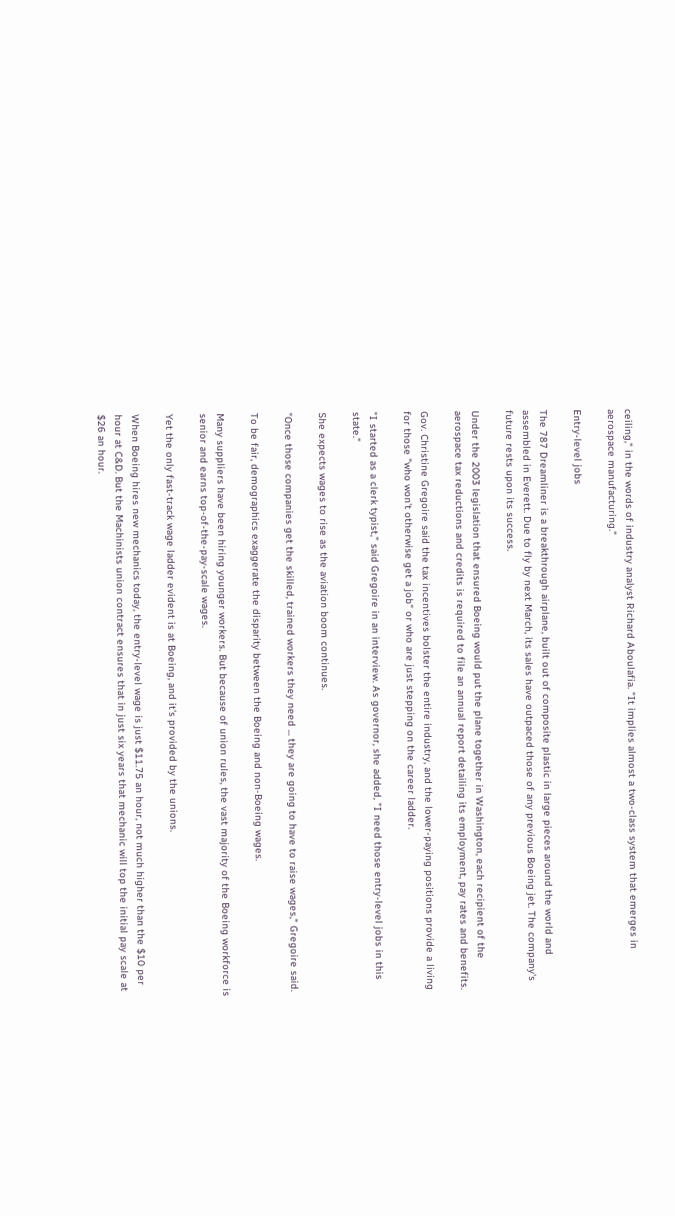ceiling," in the words of industry analyst Richard Aboulafia. "It implies almost a two-class system that emerges in aerospace manufacturing."

Entry-level jobs

The 787 Dreamliner is a breakthrough airplane, built out of composite plastic in large pieces around the world and assembled in Everett. Due to fly by next March, its sales have outpaced those of any previous Boeing jet. The company's future rests upon its success.

Under the 2003 legislation that ensured Boeing would put the plane together in Washington, each recipient of the aerospace tax reductions and credits is required to file an annual report detailing its employment, pay rates and benefits.

Gov. Christine Gregoire said the tax incentives bolster the entire industry, and the lower-paying positions provide a living for those "who won't otherwise get a job" or who are just stepping on the career ladder.

"I started as a clerk typist," said Gregoire in an interview. As governor, she added, "I need those entry-level jobs in this state."

She expects wages to rise as the aviation boom continues.

"Once those companies get the skilled, trained workers they need ... they are going to have to raise wages," Gregoire said.

To be fair, demographics exaggerate the disparity between the Boeing and non-Boeing wages.

Many suppliers have been hiring younger workers. But because of union rules, the vast majority of the Boeing workforce is senior and earns top-of-the-pay-scale wages.

Yet the only fast-track wage ladder evident is at Boeing, and it's provided by the unions.

When Boeing hires new mechanics today, the entry-level wage is just $11.75 an hour, not much higher than the $10 per hour at C&D. But the Machinists union contract ensures that in just six years that mechanic will top the initial pay scale at $26 an hour.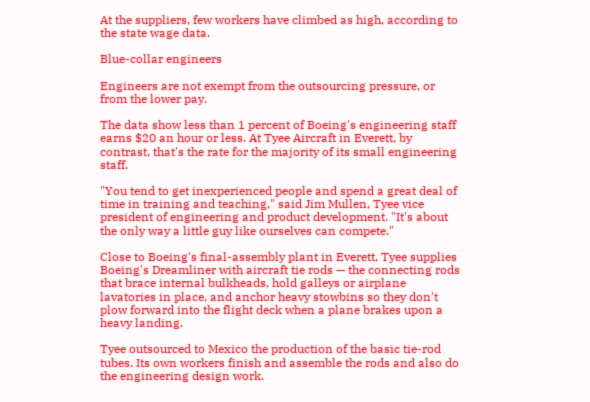At the suppliers, few workers have climbed as high, according to the state wage data.

Blue-collar engineers

Engineers are not exempt from the outsourcing pressure, or from the lower pay.

The data show less than 1 percent of Boeing's engineering staff earns $20 an hour or less. At Tyee Aircraft in Everett, by contrast, that's the rate for the majority of its small engineering staff.

"You tend to get inexperienced people and spend a great deal of time in training and teaching," said Jim Mullen, Tyee vice president of engineering and product development. "It's about the only way a little guy like ourselves can compete."

Close to Boeing's final-assembly plant in Everett, Tyee supplies Boeing's Dreamliner with aircraft tie rods — the connecting rods that brace internal bulkheads, hold galleys or airplane lavatories in place, and anchor heavy stowbins so they don't plow forward into the flight deck when a plane brakes upon a heavy landing.

Tyee outsourced to Mexico the production of the basic tie-rod tubes. Its own workers finish and assemble the rods and also do the engineering design work.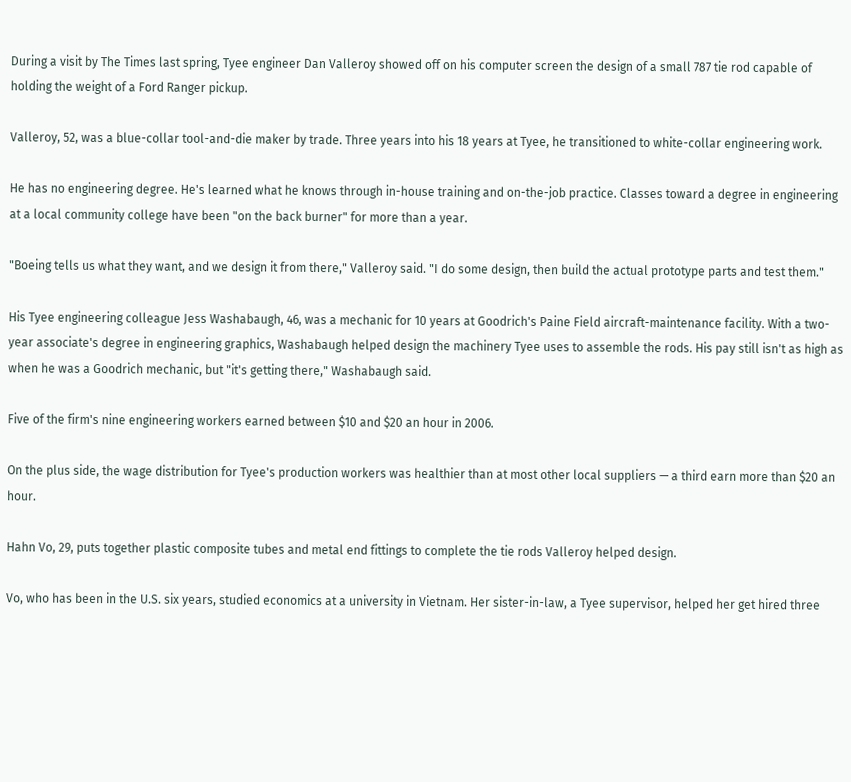During a visit by The Times last spring, Tyee engineer Dan Valleroy showed off on his computer screen the design of a small 787 tie rod capable of holding the weight of a Ford Ranger pickup.

Valleroy, 52, was a blue-collar tool-and-die maker by trade. Three years into his 18 years at Tyee, he transitioned to white-collar engineering work.

He has no engineering degree. He's learned what he knows through in-house training and on-the-job practice. Classes toward a degree in engineering at a local community college have been "on the back burner" for more than a year.

"Boeing tells us what they want, and we design it from there," Valleroy said. "I do some design, then build the actual prototype parts and test them."

His Tyee engineering colleague Jess Washabaugh, 46, was a mechanic for 10 years at Goodrich's Paine Field aircraft-maintenance facility. With a two-year associate's degree in engineering graphics, Washabaugh helped design the machinery Tyee uses to assemble the rods. His pay still isn't as high as when he was a Goodrich mechanic, but "it's getting there," Washabaugh said.

Five of the firm's nine engineering workers earned between $10 and $20 an hour in 2006.

On the plus side, the wage distribution for Tyee's production workers was healthier than at most other local suppliers — a third earn more than $20 an hour.

Hahn Vo, 29, puts together plastic composite tubes and metal end fittings to complete the tie rods Valleroy helped design.

Vo, who has been in the U.S. six years, studied economics at a university in Vietnam. Her sister-in-law, a Tyee supervisor, helped her get hired three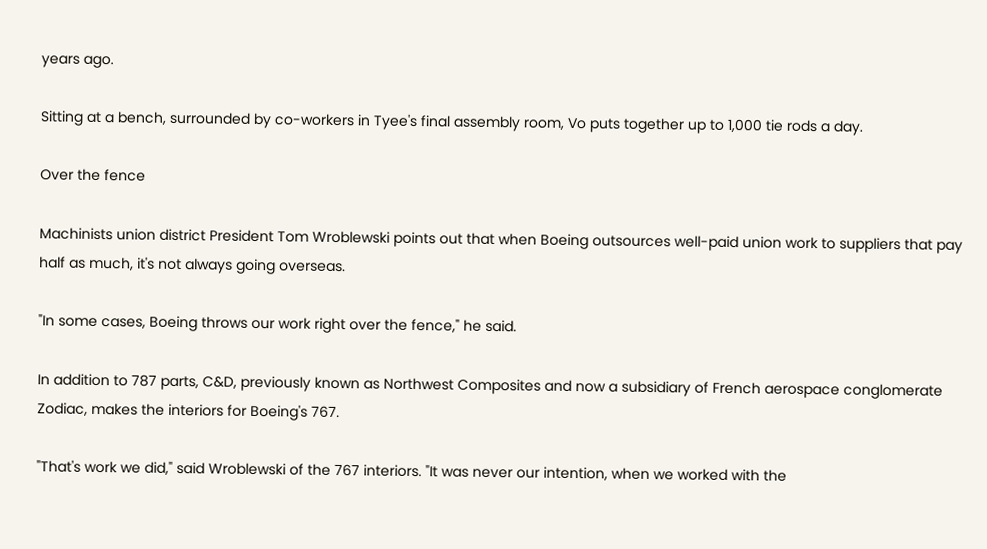years ago.

Sitting at a bench, surrounded by co-workers in Tyee's final assembly room, Vo puts together up to 1,000 tie rods a day.

Over the fence

Machinists union district President Tom Wroblewski points out that when Boeing outsources well-paid union work to suppliers that pay half as much, it's not always going overseas.

"In some cases, Boeing throws our work right over the fence," he said.

In addition to 787 parts, C&D, previously known as Northwest Composites and now a subsidiary of French aerospace conglomerate Zodiac, makes the interiors for Boeing's 767.

"That's work we did," said Wroblewski of the 767 interiors. "It was never our intention, when we worked with the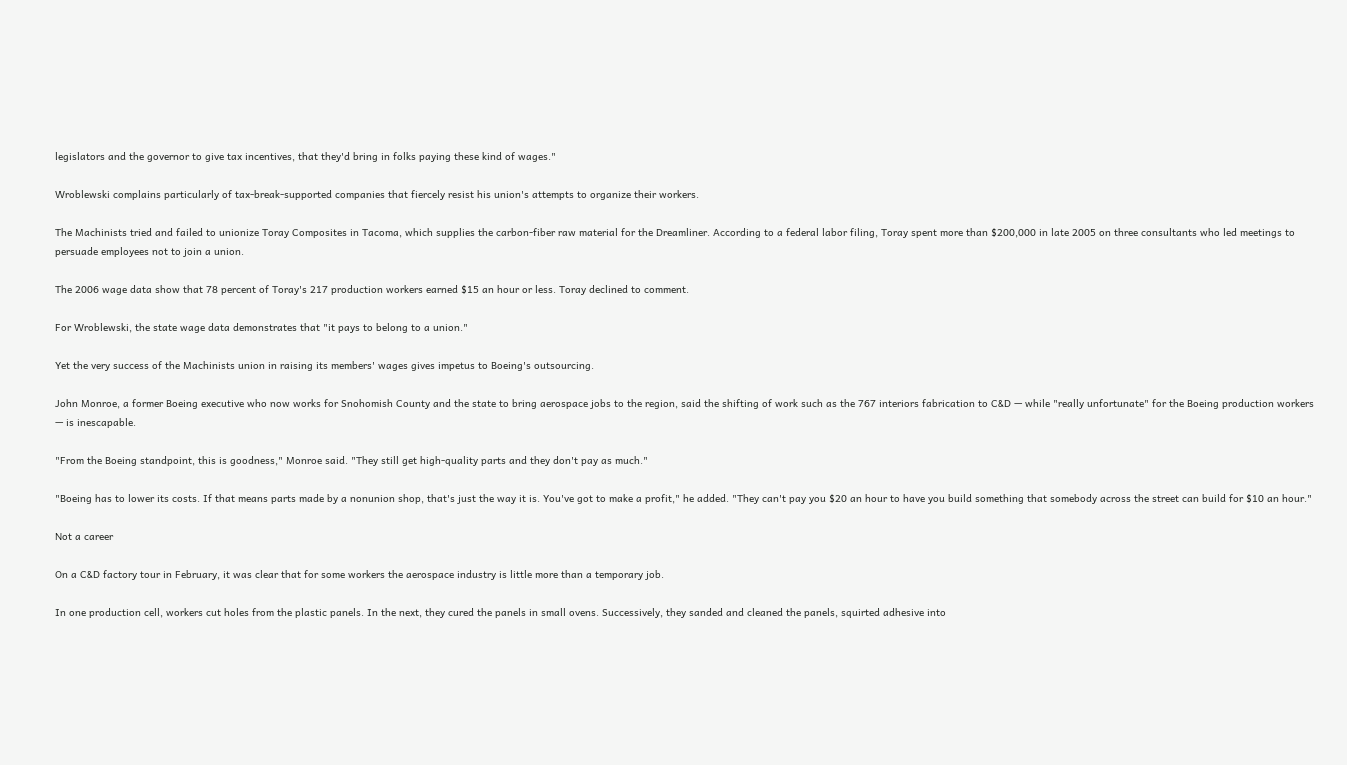legislators and the governor to give tax incentives, that they'd bring in folks paying these kind of wages."

Wroblewski complains particularly of tax-break-supported companies that fiercely resist his union's attempts to organize their workers.

The Machinists tried and failed to unionize Toray Composites in Tacoma, which supplies the carbon-fiber raw material for the Dreamliner. According to a federal labor filing, Toray spent more than $200,000 in late 2005 on three consultants who led meetings to persuade employees not to join a union.

The 2006 wage data show that 78 percent of Toray's 217 production workers earned $15 an hour or less. Toray declined to comment.

For Wroblewski, the state wage data demonstrates that "it pays to belong to a union."

Yet the very success of the Machinists union in raising its members' wages gives impetus to Boeing's outsourcing.

John Monroe, a former Boeing executive who now works for Snohomish County and the state to bring aerospace jobs to the region, said the shifting of work such as the 767 interiors fabrication to C&D — while "really unfortunate" for the Boeing production workers — is inescapable.

"From the Boeing standpoint, this is goodness," Monroe said. "They still get high-quality parts and they don't pay as much."

"Boeing has to lower its costs. If that means parts made by a nonunion shop, that's just the way it is. You've got to make a profit," he added. "They can't pay you $20 an hour to have you build something that somebody across the street can build for $10 an hour."

Not a career

On a C&D factory tour in February, it was clear that for some workers the aerospace industry is little more than a temporary job.

In one production cell, workers cut holes from the plastic panels. In the next, they cured the panels in small ovens. Successively, they sanded and cleaned the panels, squirted adhesive into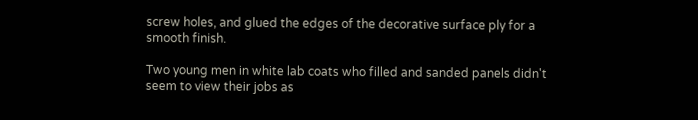screw holes, and glued the edges of the decorative surface ply for a smooth finish.

Two young men in white lab coats who filled and sanded panels didn't seem to view their jobs as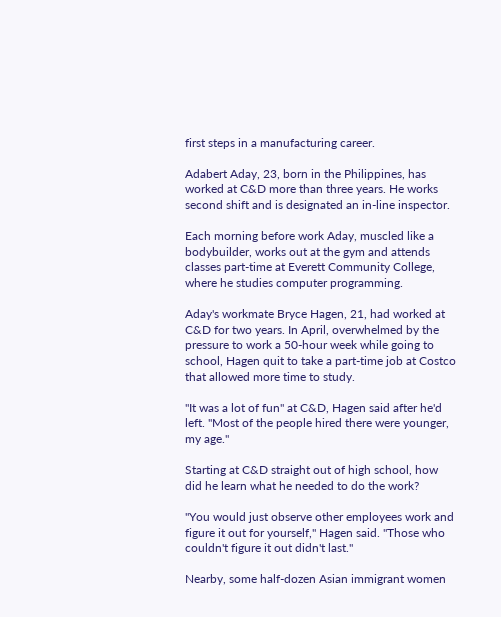first steps in a manufacturing career.

Adabert Aday, 23, born in the Philippines, has worked at C&D more than three years. He works second shift and is designated an in-line inspector.

Each morning before work Aday, muscled like a bodybuilder, works out at the gym and attends classes part-time at Everett Community College, where he studies computer programming.

Aday's workmate Bryce Hagen, 21, had worked at C&D for two years. In April, overwhelmed by the pressure to work a 50-hour week while going to school, Hagen quit to take a part-time job at Costco that allowed more time to study.

"It was a lot of fun" at C&D, Hagen said after he'd left. "Most of the people hired there were younger, my age."

Starting at C&D straight out of high school, how did he learn what he needed to do the work?

"You would just observe other employees work and figure it out for yourself," Hagen said. "Those who couldn't figure it out didn't last."

Nearby, some half-dozen Asian immigrant women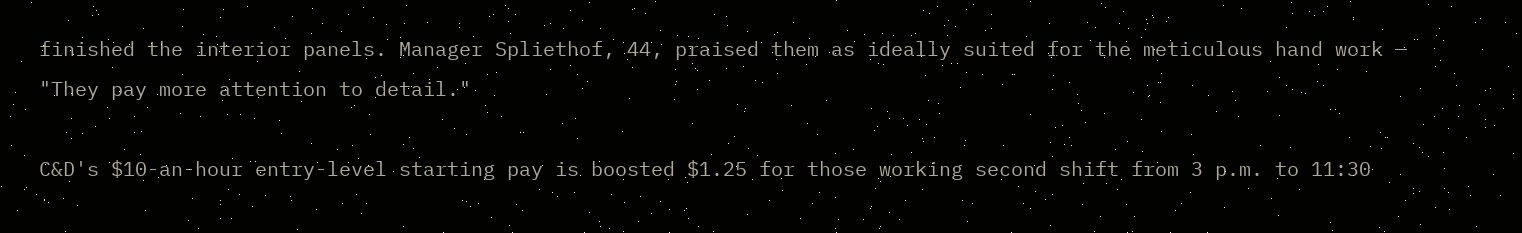finished the interior panels. Manager Spliethof, 44, praised them as ideally suited for the meticulous hand work — "They pay more attention to detail."

C&D's $10-an-hour entry-level starting pay is boosted $1.25 for those working second shift from 3 p.m. to 11:30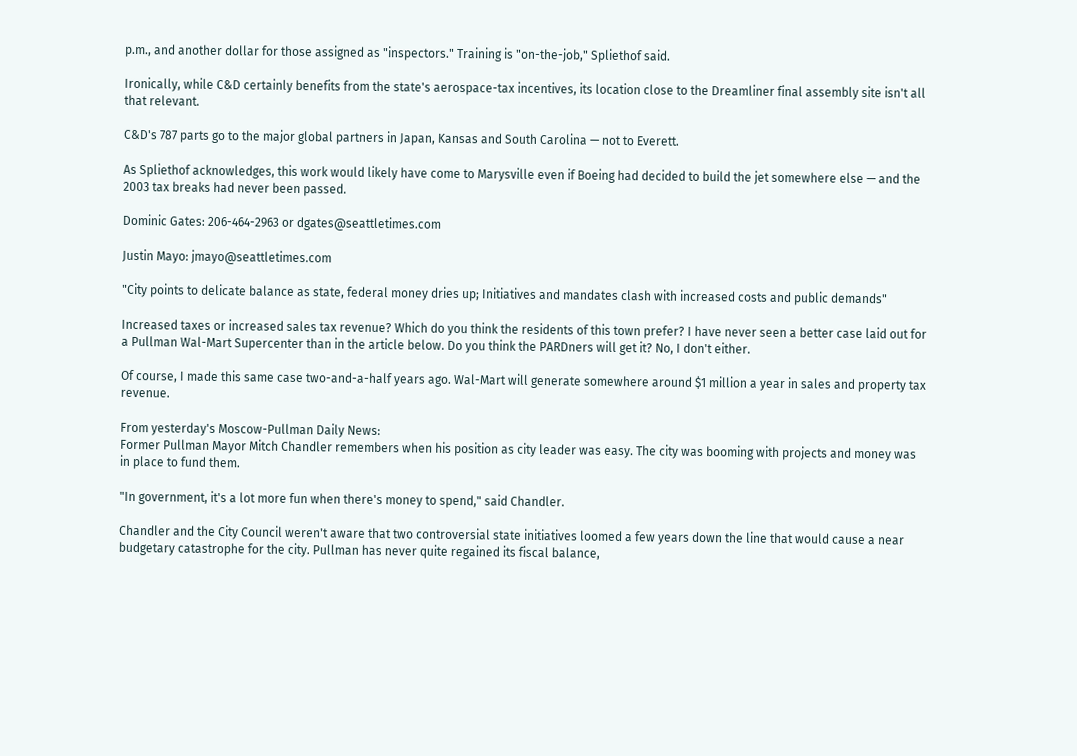p.m., and another dollar for those assigned as "inspectors." Training is "on-the-job," Spliethof said.

Ironically, while C&D certainly benefits from the state's aerospace-tax incentives, its location close to the Dreamliner final assembly site isn't all that relevant.

C&D's 787 parts go to the major global partners in Japan, Kansas and South Carolina — not to Everett.

As Spliethof acknowledges, this work would likely have come to Marysville even if Boeing had decided to build the jet somewhere else — and the 2003 tax breaks had never been passed.

Dominic Gates: 206-464-2963 or dgates@seattletimes.com

Justin Mayo: jmayo@seattletimes.com

"City points to delicate balance as state, federal money dries up; Initiatives and mandates clash with increased costs and public demands"

Increased taxes or increased sales tax revenue? Which do you think the residents of this town prefer? I have never seen a better case laid out for a Pullman Wal-Mart Supercenter than in the article below. Do you think the PARDners will get it? No, I don't either.

Of course, I made this same case two-and-a-half years ago. Wal-Mart will generate somewhere around $1 million a year in sales and property tax revenue.

From yesterday's Moscow-Pullman Daily News:
Former Pullman Mayor Mitch Chandler remembers when his position as city leader was easy. The city was booming with projects and money was in place to fund them.

"In government, it's a lot more fun when there's money to spend," said Chandler.

Chandler and the City Council weren't aware that two controversial state initiatives loomed a few years down the line that would cause a near budgetary catastrophe for the city. Pullman has never quite regained its fiscal balance,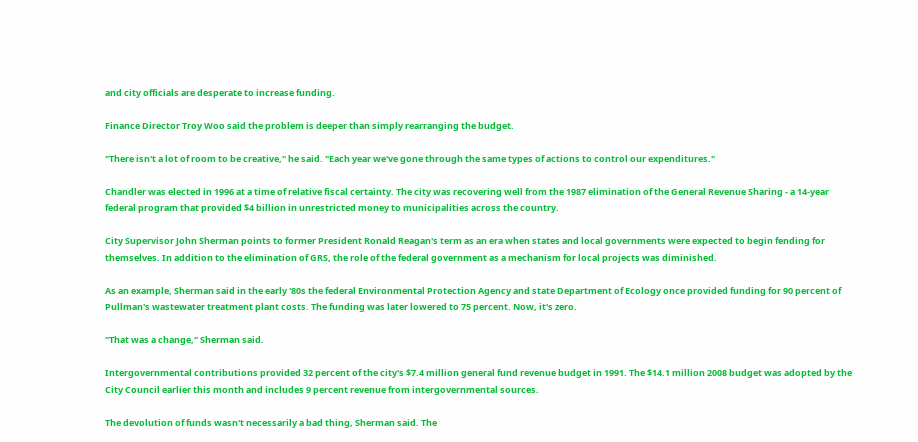and city officials are desperate to increase funding.

Finance Director Troy Woo said the problem is deeper than simply rearranging the budget.

"There isn't a lot of room to be creative," he said. "Each year we've gone through the same types of actions to control our expenditures."

Chandler was elected in 1996 at a time of relative fiscal certainty. The city was recovering well from the 1987 elimination of the General Revenue Sharing - a 14-year federal program that provided $4 billion in unrestricted money to municipalities across the country.

City Supervisor John Sherman points to former President Ronald Reagan's term as an era when states and local governments were expected to begin fending for themselves. In addition to the elimination of GRS, the role of the federal government as a mechanism for local projects was diminished.

As an example, Sherman said in the early '80s the federal Environmental Protection Agency and state Department of Ecology once provided funding for 90 percent of Pullman's wastewater treatment plant costs. The funding was later lowered to 75 percent. Now, it's zero.

"That was a change," Sherman said.

Intergovernmental contributions provided 32 percent of the city's $7.4 million general fund revenue budget in 1991. The $14.1 million 2008 budget was adopted by the City Council earlier this month and includes 9 percent revenue from intergovernmental sources.

The devolution of funds wasn't necessarily a bad thing, Sherman said. The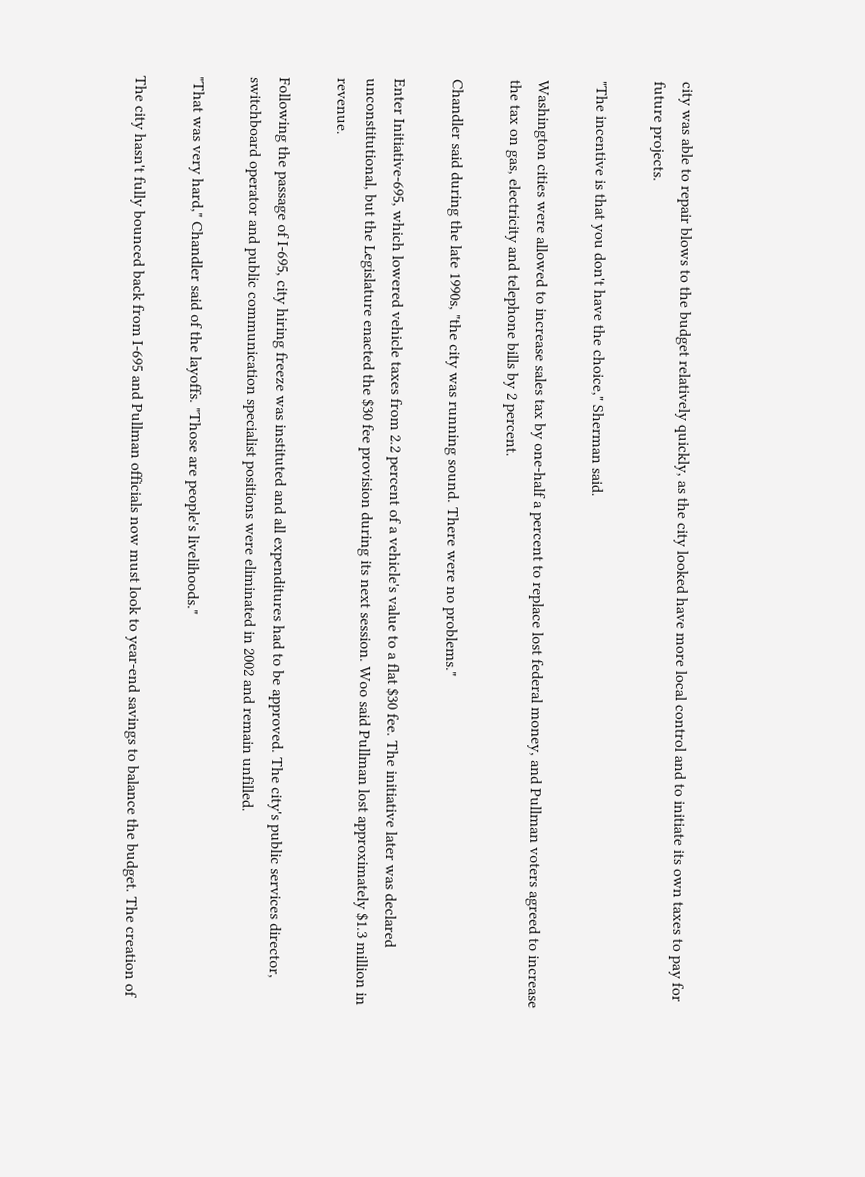city was able to repair blows to the budget relatively quickly, as the city looked have more local control and to initiate its own taxes to pay for future projects.

"The incentive is that you don't have the choice," Sherman said.

Washington cities were allowed to increase sales tax by one-half a percent to replace lost federal money, and Pullman voters agreed to increase the tax on gas, electricity and telephone bills by 2 percent.

Chandler said during the late 1990s, "the city was running sound. There were no problems."

Enter Initiative-695, which lowered vehicle taxes from 2.2 percent of a vehicle's value to a flat $30 fee. The initiative later was declared unconstitutional, but the Legislature enacted the $30 fee provision during its next session. Woo said Pullman lost approximately $1.3 million in revenue.

Following the passage of I-695, city hiring freeze was instituted and all expenditures had to be approved. The city's public services director, switchboard operator and public communication specialist positions were eliminated in 2002 and remain unfilled.

"That was very hard," Chandler said of the layoffs. "Those are people's livelihoods."

The city hasn't fully bounced back from I-695 and Pullman officials now must look to year-end savings to balance the budget. The creation of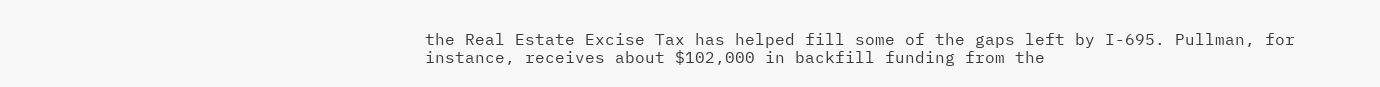the Real Estate Excise Tax has helped fill some of the gaps left by I-695. Pullman, for instance, receives about $102,000 in backfill funding from the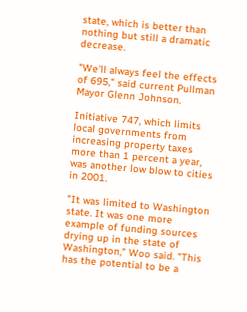state, which is better than nothing but still a dramatic decrease.

"We'll always feel the effects of 695," said current Pullman Mayor Glenn Johnson.

Initiative 747, which limits local governments from increasing property taxes more than 1 percent a year, was another low blow to cities in 2001.

"It was limited to Washington state. It was one more example of funding sources drying up in the state of Washington," Woo said. "This has the potential to be a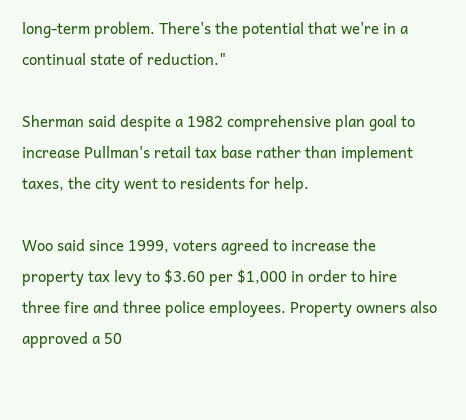long-term problem. There's the potential that we're in a continual state of reduction."

Sherman said despite a 1982 comprehensive plan goal to increase Pullman's retail tax base rather than implement taxes, the city went to residents for help.

Woo said since 1999, voters agreed to increase the property tax levy to $3.60 per $1,000 in order to hire three fire and three police employees. Property owners also approved a 50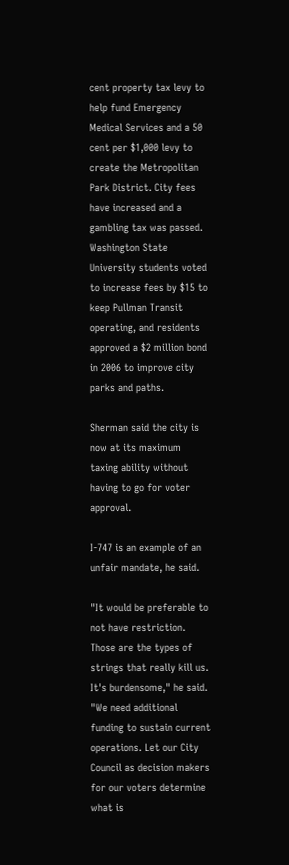cent property tax levy to help fund Emergency Medical Services and a 50 cent per $1,000 levy to create the Metropolitan Park District. City fees have increased and a gambling tax was passed. Washington State University students voted to increase fees by $15 to keep Pullman Transit operating, and residents approved a $2 million bond in 2006 to improve city parks and paths.

Sherman said the city is now at its maximum taxing ability without having to go for voter approval.

I-747 is an example of an unfair mandate, he said.

"It would be preferable to not have restriction. Those are the types of strings that really kill us. It's burdensome," he said. "We need additional funding to sustain current operations. Let our City Council as decision makers for our voters determine what is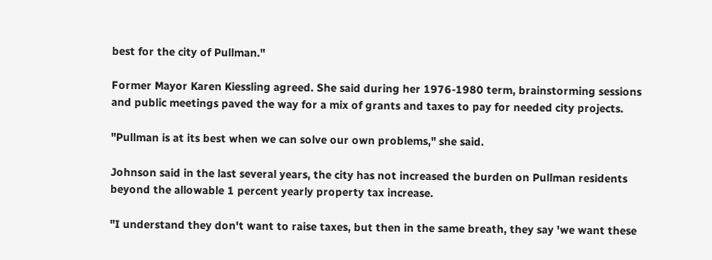best for the city of Pullman."

Former Mayor Karen Kiessling agreed. She said during her 1976-1980 term, brainstorming sessions and public meetings paved the way for a mix of grants and taxes to pay for needed city projects.

"Pullman is at its best when we can solve our own problems," she said.

Johnson said in the last several years, the city has not increased the burden on Pullman residents beyond the allowable 1 percent yearly property tax increase.

"I understand they don't want to raise taxes, but then in the same breath, they say 'we want these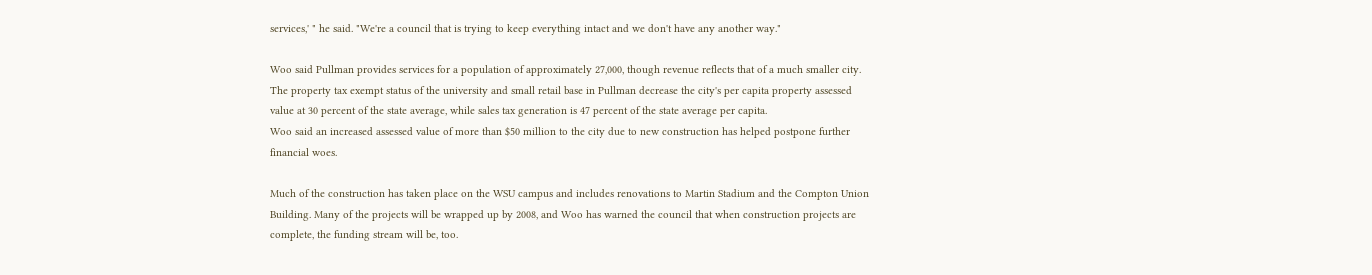services,' " he said. "We're a council that is trying to keep everything intact and we don't have any another way."

Woo said Pullman provides services for a population of approximately 27,000, though revenue reflects that of a much smaller city. The property tax exempt status of the university and small retail base in Pullman decrease the city's per capita property assessed value at 30 percent of the state average, while sales tax generation is 47 percent of the state average per capita.
Woo said an increased assessed value of more than $50 million to the city due to new construction has helped postpone further financial woes.

Much of the construction has taken place on the WSU campus and includes renovations to Martin Stadium and the Compton Union Building. Many of the projects will be wrapped up by 2008, and Woo has warned the council that when construction projects are complete, the funding stream will be, too.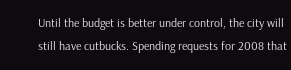Until the budget is better under control, the city will still have cutbucks. Spending requests for 2008 that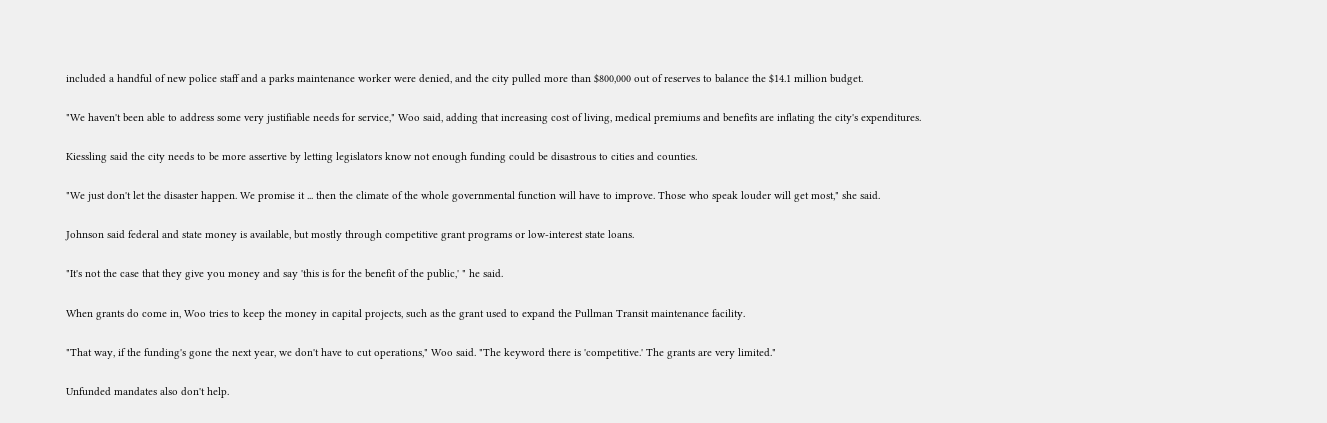included a handful of new police staff and a parks maintenance worker were denied, and the city pulled more than $800,000 out of reserves to balance the $14.1 million budget.

"We haven't been able to address some very justifiable needs for service," Woo said, adding that increasing cost of living, medical premiums and benefits are inflating the city's expenditures.

Kiessling said the city needs to be more assertive by letting legislators know not enough funding could be disastrous to cities and counties.

"We just don't let the disaster happen. We promise it ... then the climate of the whole governmental function will have to improve. Those who speak louder will get most," she said.

Johnson said federal and state money is available, but mostly through competitive grant programs or low-interest state loans.

"It's not the case that they give you money and say 'this is for the benefit of the public,' " he said.

When grants do come in, Woo tries to keep the money in capital projects, such as the grant used to expand the Pullman Transit maintenance facility.

"That way, if the funding's gone the next year, we don't have to cut operations," Woo said. "The keyword there is 'competitive.' The grants are very limited."

Unfunded mandates also don't help.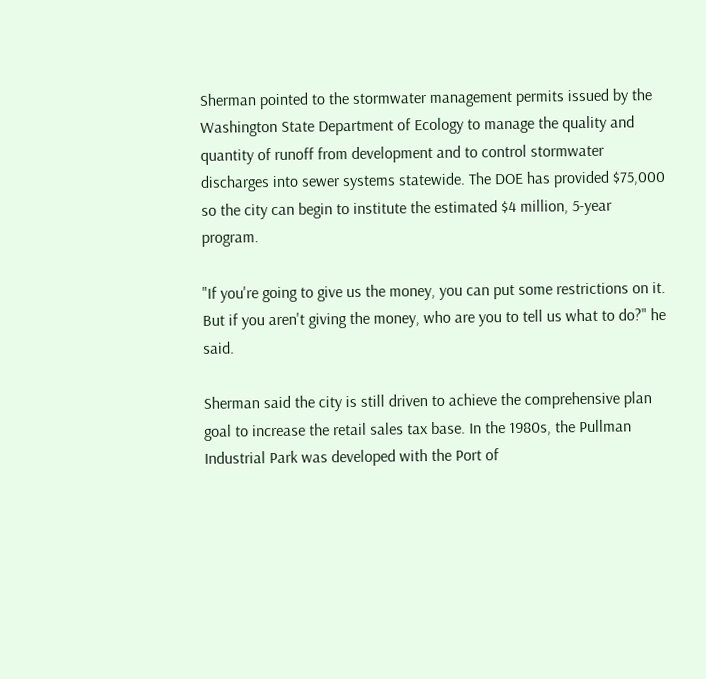Sherman pointed to the stormwater management permits issued by the Washington State Department of Ecology to manage the quality and quantity of runoff from development and to control stormwater discharges into sewer systems statewide. The DOE has provided $75,000 so the city can begin to institute the estimated $4 million, 5-year program.

"If you're going to give us the money, you can put some restrictions on it. But if you aren't giving the money, who are you to tell us what to do?" he said.

Sherman said the city is still driven to achieve the comprehensive plan goal to increase the retail sales tax base. In the 1980s, the Pullman Industrial Park was developed with the Port of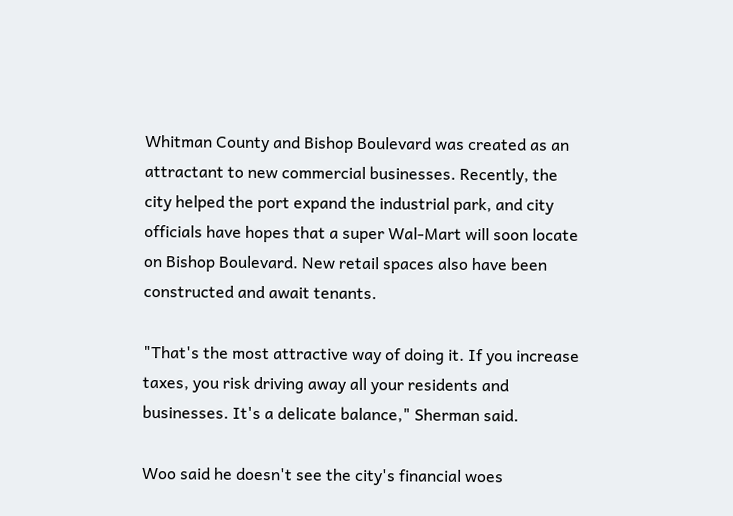Whitman County and Bishop Boulevard was created as an attractant to new commercial businesses. Recently, the city helped the port expand the industrial park, and city officials have hopes that a super Wal-Mart will soon locate on Bishop Boulevard. New retail spaces also have been constructed and await tenants.

"That's the most attractive way of doing it. If you increase taxes, you risk driving away all your residents and businesses. It's a delicate balance," Sherman said.

Woo said he doesn't see the city's financial woes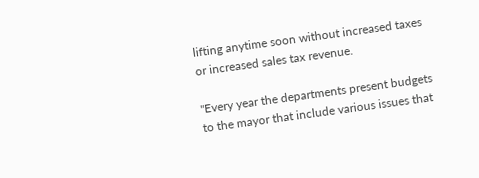lifting anytime soon without increased taxes or increased sales tax revenue.

"Every year the departments present budgets to the mayor that include various issues that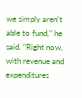we simply aren't able to fund," he said. "Right now, with revenue and expenditures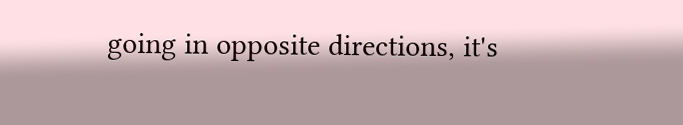going in opposite directions, it's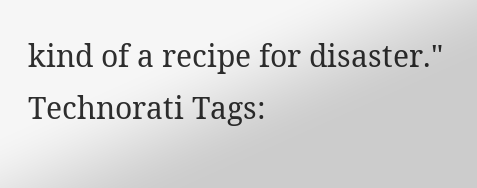kind of a recipe for disaster."
Technorati Tags: